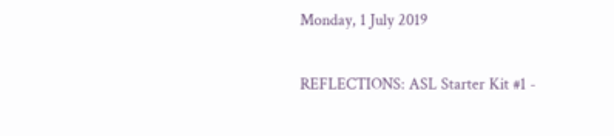Monday, 1 July 2019

REFLECTIONS: ASL Starter Kit #1 -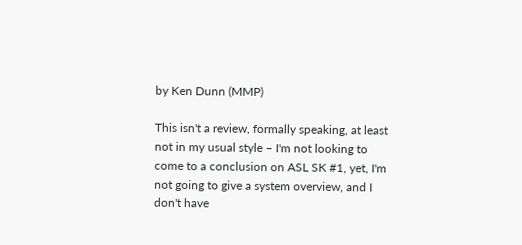by Ken Dunn (MMP)

This isn't a review, formally speaking, at least not in my usual style – I'm not looking to come to a conclusion on ASL SK #1, yet, I'm not going to give a system overview, and I don't have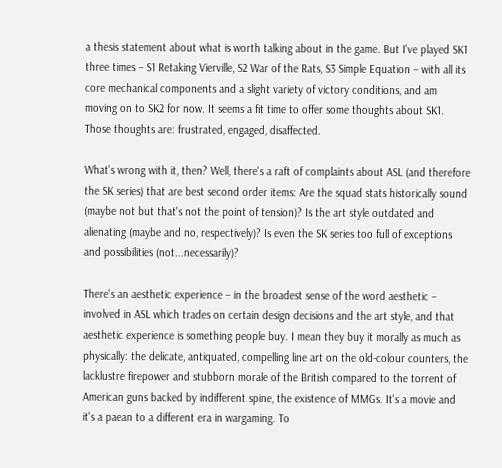a thesis statement about what is worth talking about in the game. But I've played SK1 three times – S1 Retaking Vierville, S2 War of the Rats, S3 Simple Equation – with all its core mechanical components and a slight variety of victory conditions, and am moving on to SK2 for now. It seems a fit time to offer some thoughts about SK1. Those thoughts are: frustrated, engaged, disaffected.

What's wrong with it, then? Well, there's a raft of complaints about ASL (and therefore the SK series) that are best second order items: Are the squad stats historically sound (maybe not but that's not the point of tension)? Is the art style outdated and alienating (maybe and no, respectively)? Is even the SK series too full of exceptions and possibilities (not...necessarily)?

There's an aesthetic experience – in the broadest sense of the word aesthetic – involved in ASL which trades on certain design decisions and the art style, and that aesthetic experience is something people buy. I mean they buy it morally as much as physically: the delicate, antiquated, compelling line art on the old-colour counters, the lacklustre firepower and stubborn morale of the British compared to the torrent of American guns backed by indifferent spine, the existence of MMGs. It's a movie and it's a paean to a different era in wargaming. To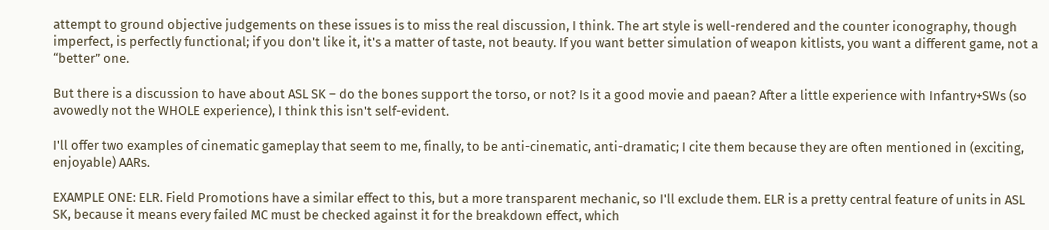attempt to ground objective judgements on these issues is to miss the real discussion, I think. The art style is well-rendered and the counter iconography, though imperfect, is perfectly functional; if you don't like it, it's a matter of taste, not beauty. If you want better simulation of weapon kitlists, you want a different game, not a “better” one.

But there is a discussion to have about ASL SK – do the bones support the torso, or not? Is it a good movie and paean? After a little experience with Infantry+SWs (so avowedly not the WHOLE experience), I think this isn't self-evident.

I'll offer two examples of cinematic gameplay that seem to me, finally, to be anti-cinematic, anti-dramatic; I cite them because they are often mentioned in (exciting, enjoyable) AARs.

EXAMPLE ONE: ELR. Field Promotions have a similar effect to this, but a more transparent mechanic, so I'll exclude them. ELR is a pretty central feature of units in ASL SK, because it means every failed MC must be checked against it for the breakdown effect, which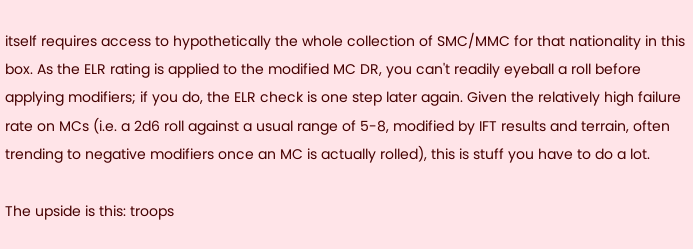itself requires access to hypothetically the whole collection of SMC/MMC for that nationality in this box. As the ELR rating is applied to the modified MC DR, you can't readily eyeball a roll before applying modifiers; if you do, the ELR check is one step later again. Given the relatively high failure rate on MCs (i.e. a 2d6 roll against a usual range of 5-8, modified by IFT results and terrain, often trending to negative modifiers once an MC is actually rolled), this is stuff you have to do a lot.

The upside is this: troops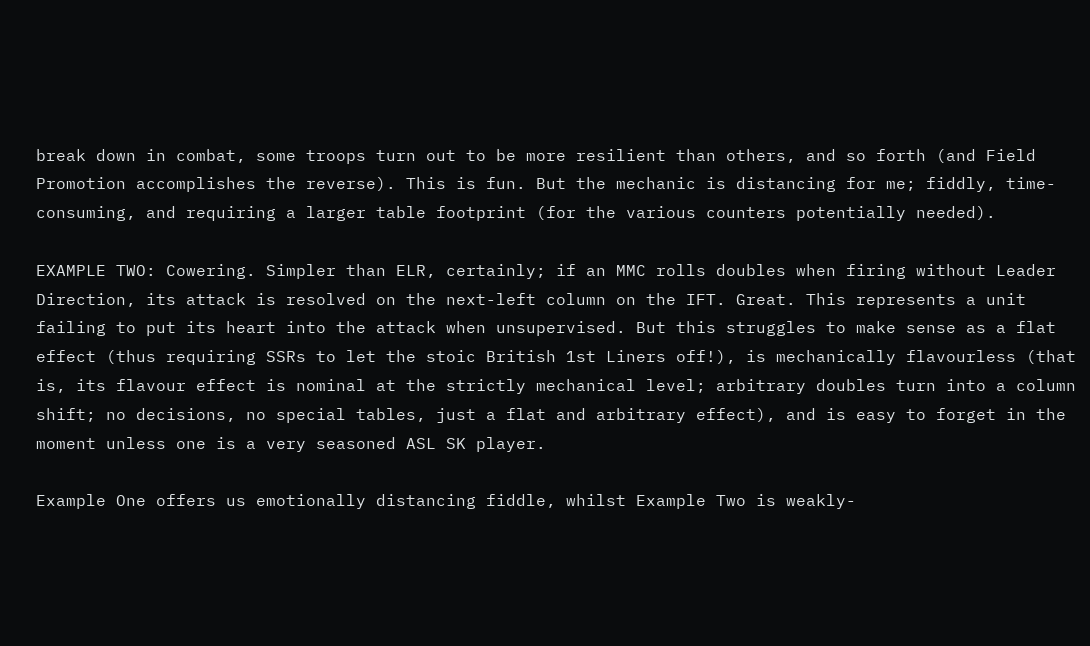break down in combat, some troops turn out to be more resilient than others, and so forth (and Field Promotion accomplishes the reverse). This is fun. But the mechanic is distancing for me; fiddly, time-consuming, and requiring a larger table footprint (for the various counters potentially needed).

EXAMPLE TWO: Cowering. Simpler than ELR, certainly; if an MMC rolls doubles when firing without Leader Direction, its attack is resolved on the next-left column on the IFT. Great. This represents a unit failing to put its heart into the attack when unsupervised. But this struggles to make sense as a flat effect (thus requiring SSRs to let the stoic British 1st Liners off!), is mechanically flavourless (that is, its flavour effect is nominal at the strictly mechanical level; arbitrary doubles turn into a column shift; no decisions, no special tables, just a flat and arbitrary effect), and is easy to forget in the moment unless one is a very seasoned ASL SK player.

Example One offers us emotionally distancing fiddle, whilst Example Two is weakly-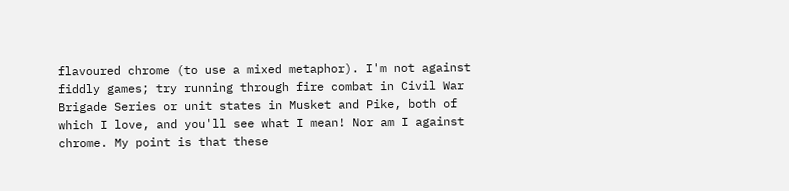flavoured chrome (to use a mixed metaphor). I'm not against fiddly games; try running through fire combat in Civil War Brigade Series or unit states in Musket and Pike, both of which I love, and you'll see what I mean! Nor am I against chrome. My point is that these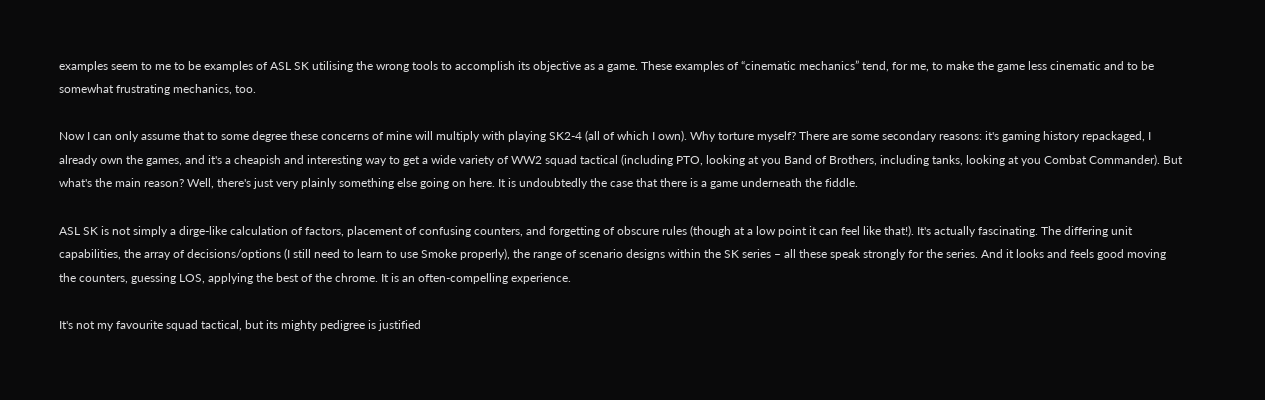examples seem to me to be examples of ASL SK utilising the wrong tools to accomplish its objective as a game. These examples of “cinematic mechanics” tend, for me, to make the game less cinematic and to be somewhat frustrating mechanics, too.

Now I can only assume that to some degree these concerns of mine will multiply with playing SK2-4 (all of which I own). Why torture myself? There are some secondary reasons: it's gaming history repackaged, I already own the games, and it's a cheapish and interesting way to get a wide variety of WW2 squad tactical (including PTO, looking at you Band of Brothers, including tanks, looking at you Combat Commander). But what's the main reason? Well, there's just very plainly something else going on here. It is undoubtedly the case that there is a game underneath the fiddle.

ASL SK is not simply a dirge-like calculation of factors, placement of confusing counters, and forgetting of obscure rules (though at a low point it can feel like that!). It's actually fascinating. The differing unit capabilities, the array of decisions/options (I still need to learn to use Smoke properly), the range of scenario designs within the SK series – all these speak strongly for the series. And it looks and feels good moving the counters, guessing LOS, applying the best of the chrome. It is an often-compelling experience.

It's not my favourite squad tactical, but its mighty pedigree is justified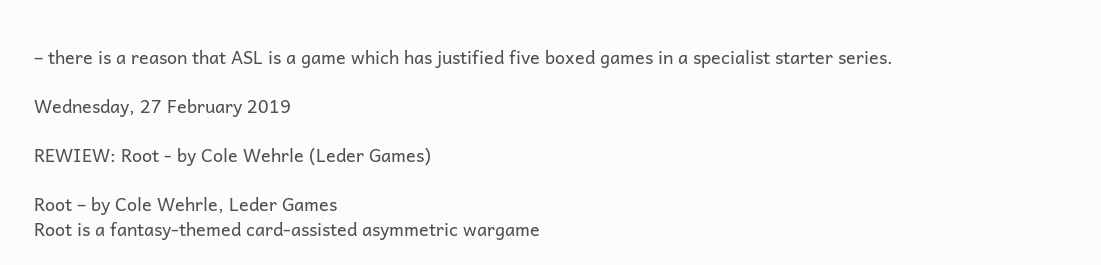– there is a reason that ASL is a game which has justified five boxed games in a specialist starter series.

Wednesday, 27 February 2019

REWIEW: Root - by Cole Wehrle (Leder Games)

Root – by Cole Wehrle, Leder Games
Root is a fantasy-themed card-assisted asymmetric wargame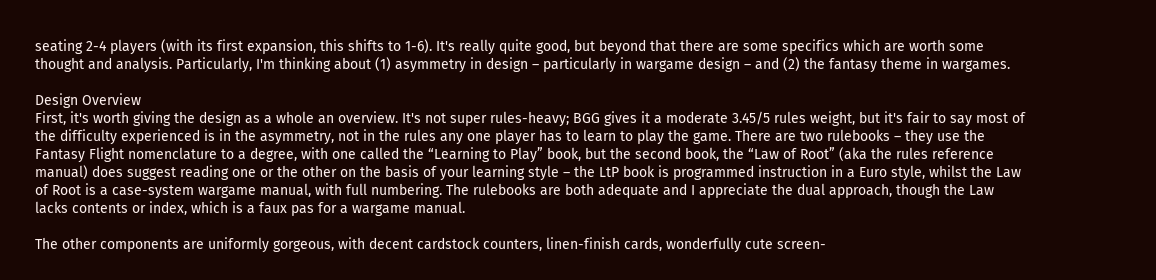seating 2-4 players (with its first expansion, this shifts to 1-6). It's really quite good, but beyond that there are some specifics which are worth some thought and analysis. Particularly, I'm thinking about (1) asymmetry in design – particularly in wargame design – and (2) the fantasy theme in wargames.

Design Overview
First, it's worth giving the design as a whole an overview. It's not super rules-heavy; BGG gives it a moderate 3.45/5 rules weight, but it's fair to say most of the difficulty experienced is in the asymmetry, not in the rules any one player has to learn to play the game. There are two rulebooks – they use the Fantasy Flight nomenclature to a degree, with one called the “Learning to Play” book, but the second book, the “Law of Root” (aka the rules reference manual) does suggest reading one or the other on the basis of your learning style – the LtP book is programmed instruction in a Euro style, whilst the Law of Root is a case-system wargame manual, with full numbering. The rulebooks are both adequate and I appreciate the dual approach, though the Law lacks contents or index, which is a faux pas for a wargame manual.

The other components are uniformly gorgeous, with decent cardstock counters, linen-finish cards, wonderfully cute screen-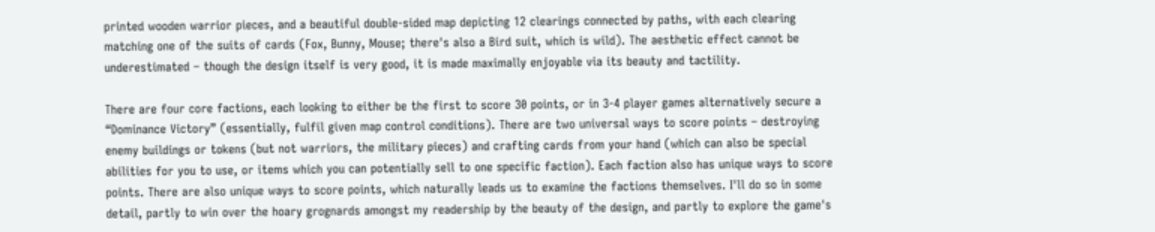printed wooden warrior pieces, and a beautiful double-sided map depicting 12 clearings connected by paths, with each clearing matching one of the suits of cards (Fox, Bunny, Mouse; there's also a Bird suit, which is wild). The aesthetic effect cannot be underestimated – though the design itself is very good, it is made maximally enjoyable via its beauty and tactility.

There are four core factions, each looking to either be the first to score 30 points, or in 3-4 player games alternatively secure a “Dominance Victory” (essentially, fulfil given map control conditions). There are two universal ways to score points – destroying enemy buildings or tokens (but not warriors, the military pieces) and crafting cards from your hand (which can also be special abilities for you to use, or items which you can potentially sell to one specific faction). Each faction also has unique ways to score points. There are also unique ways to score points, which naturally leads us to examine the factions themselves. I'll do so in some detail, partly to win over the hoary grognards amongst my readership by the beauty of the design, and partly to explore the game's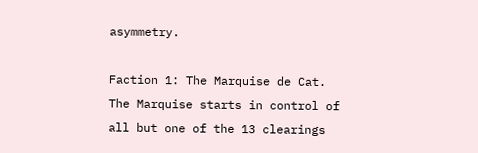asymmetry.

Faction 1: The Marquise de Cat. The Marquise starts in control of all but one of the 13 clearings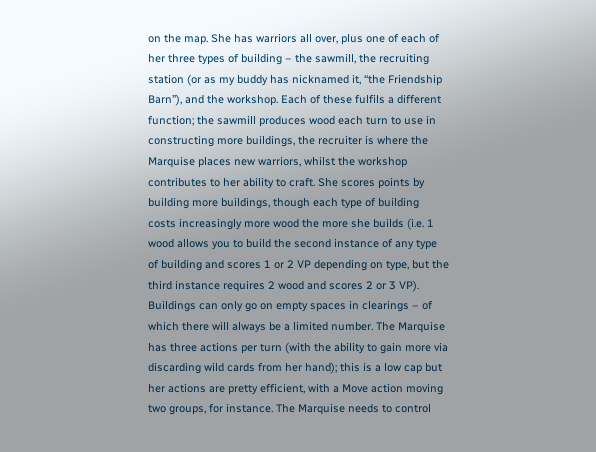on the map. She has warriors all over, plus one of each of her three types of building – the sawmill, the recruiting station (or as my buddy has nicknamed it, “the Friendship Barn”), and the workshop. Each of these fulfils a different function; the sawmill produces wood each turn to use in constructing more buildings, the recruiter is where the Marquise places new warriors, whilst the workshop contributes to her ability to craft. She scores points by building more buildings, though each type of building costs increasingly more wood the more she builds (i.e. 1 wood allows you to build the second instance of any type of building and scores 1 or 2 VP depending on type, but the third instance requires 2 wood and scores 2 or 3 VP). Buildings can only go on empty spaces in clearings – of which there will always be a limited number. The Marquise has three actions per turn (with the ability to gain more via discarding wild cards from her hand); this is a low cap but her actions are pretty efficient, with a Move action moving two groups, for instance. The Marquise needs to control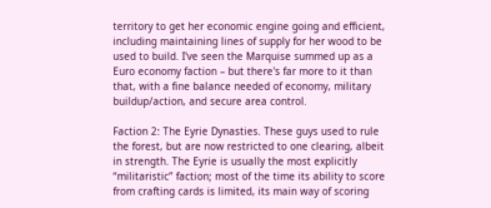territory to get her economic engine going and efficient, including maintaining lines of supply for her wood to be used to build. I've seen the Marquise summed up as a Euro economy faction – but there's far more to it than that, with a fine balance needed of economy, military buildup/action, and secure area control.

Faction 2: The Eyrie Dynasties. These guys used to rule the forest, but are now restricted to one clearing, albeit in strength. The Eyrie is usually the most explicitly “militaristic” faction; most of the time its ability to score from crafting cards is limited, its main way of scoring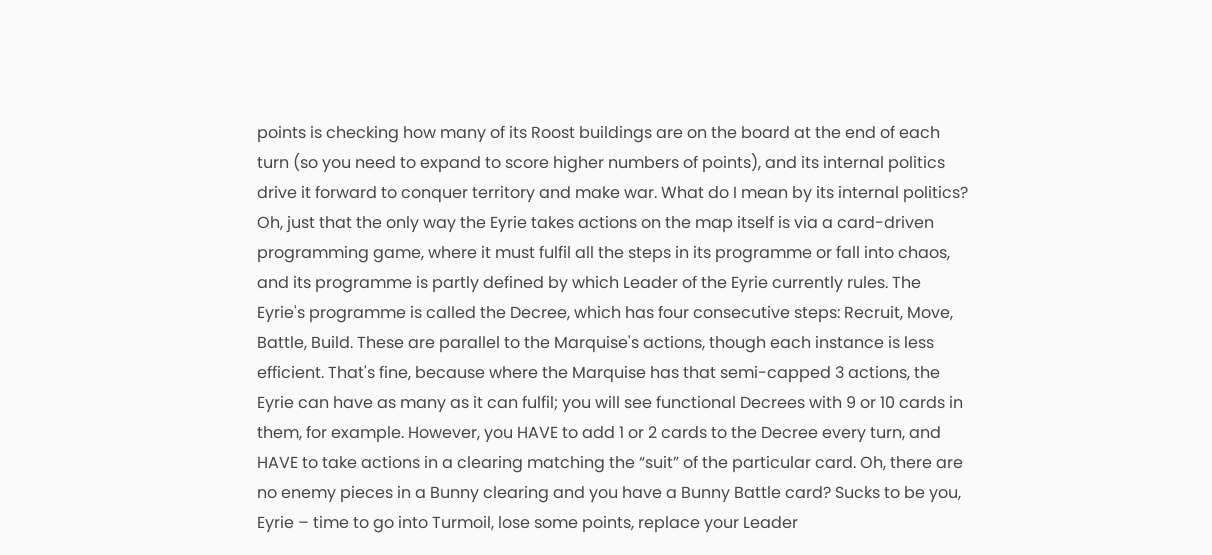points is checking how many of its Roost buildings are on the board at the end of each turn (so you need to expand to score higher numbers of points), and its internal politics drive it forward to conquer territory and make war. What do I mean by its internal politics? Oh, just that the only way the Eyrie takes actions on the map itself is via a card-driven programming game, where it must fulfil all the steps in its programme or fall into chaos, and its programme is partly defined by which Leader of the Eyrie currently rules. The Eyrie's programme is called the Decree, which has four consecutive steps: Recruit, Move, Battle, Build. These are parallel to the Marquise's actions, though each instance is less efficient. That's fine, because where the Marquise has that semi-capped 3 actions, the Eyrie can have as many as it can fulfil; you will see functional Decrees with 9 or 10 cards in them, for example. However, you HAVE to add 1 or 2 cards to the Decree every turn, and HAVE to take actions in a clearing matching the “suit” of the particular card. Oh, there are no enemy pieces in a Bunny clearing and you have a Bunny Battle card? Sucks to be you, Eyrie – time to go into Turmoil, lose some points, replace your Leader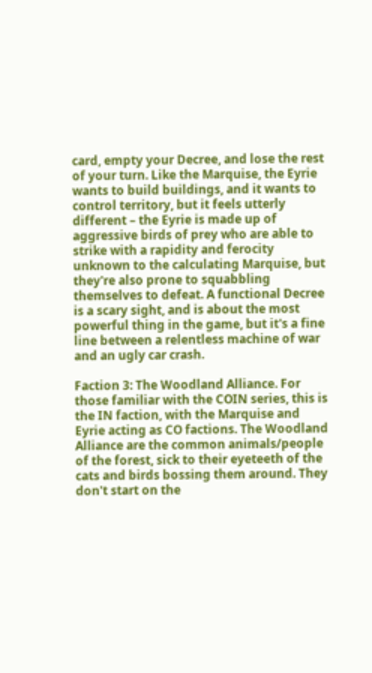card, empty your Decree, and lose the rest of your turn. Like the Marquise, the Eyrie wants to build buildings, and it wants to control territory, but it feels utterly different – the Eyrie is made up of aggressive birds of prey who are able to strike with a rapidity and ferocity unknown to the calculating Marquise, but they're also prone to squabbling themselves to defeat. A functional Decree is a scary sight, and is about the most powerful thing in the game, but it's a fine line between a relentless machine of war and an ugly car crash.

Faction 3: The Woodland Alliance. For those familiar with the COIN series, this is the IN faction, with the Marquise and Eyrie acting as CO factions. The Woodland Alliance are the common animals/people of the forest, sick to their eyeteeth of the cats and birds bossing them around. They don't start on the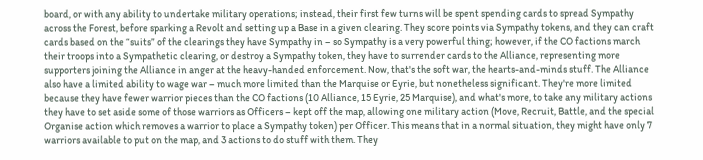board, or with any ability to undertake military operations; instead, their first few turns will be spent spending cards to spread Sympathy across the Forest, before sparking a Revolt and setting up a Base in a given clearing. They score points via Sympathy tokens, and they can craft cards based on the “suits” of the clearings they have Sympathy in – so Sympathy is a very powerful thing; however, if the CO factions march their troops into a Sympathetic clearing, or destroy a Sympathy token, they have to surrender cards to the Alliance, representing more supporters joining the Alliance in anger at the heavy-handed enforcement. Now, that's the soft war, the hearts-and-minds stuff. The Alliance also have a limited ability to wage war – much more limited than the Marquise or Eyrie, but nonetheless significant. They're more limited because they have fewer warrior pieces than the CO factions (10 Alliance, 15 Eyrie, 25 Marquise), and what's more, to take any military actions they have to set aside some of those warriors as Officers – kept off the map, allowing one military action (Move, Recruit, Battle, and the special Organise action which removes a warrior to place a Sympathy token) per Officer. This means that in a normal situation, they might have only 7 warriors available to put on the map, and 3 actions to do stuff with them. They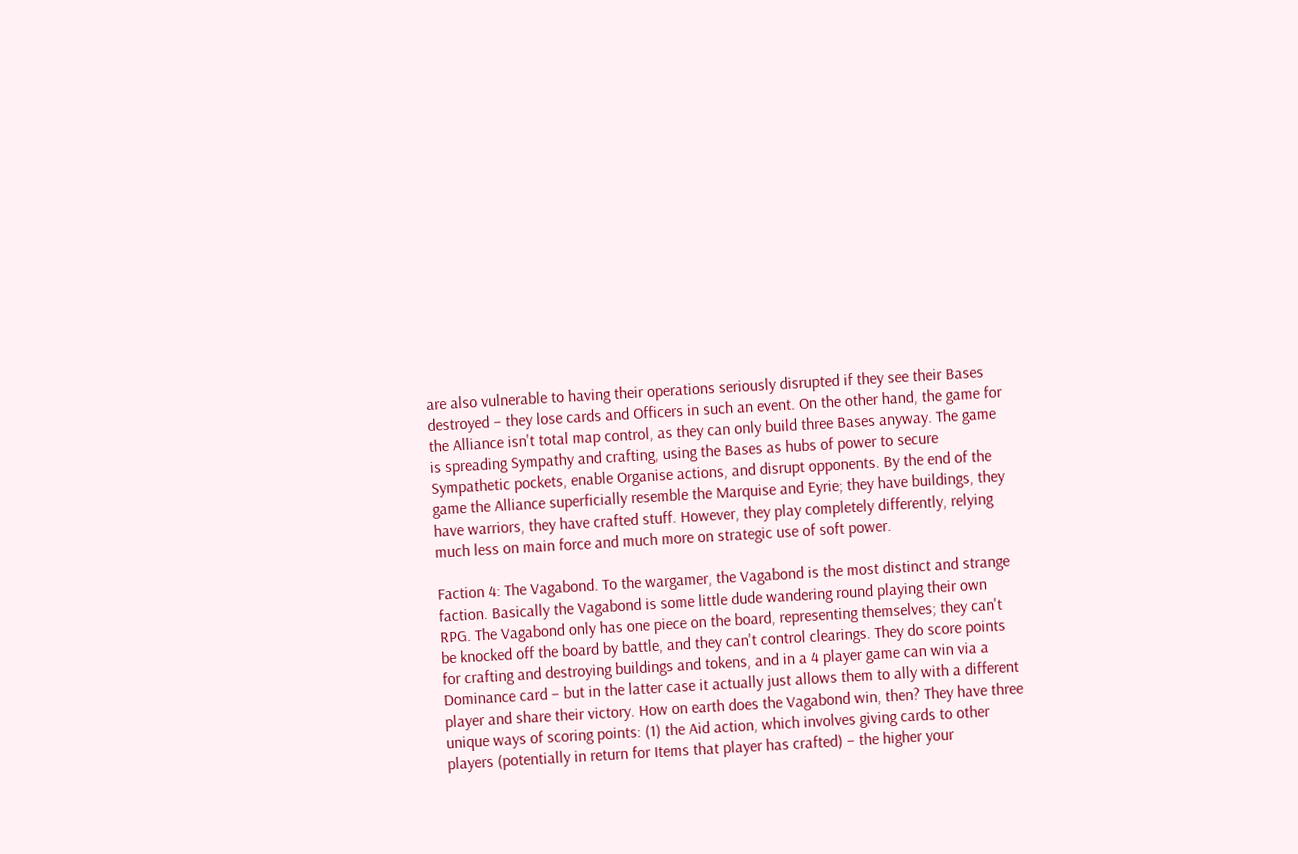are also vulnerable to having their operations seriously disrupted if they see their Bases destroyed – they lose cards and Officers in such an event. On the other hand, the game for the Alliance isn't total map control, as they can only build three Bases anyway. The game is spreading Sympathy and crafting, using the Bases as hubs of power to secure Sympathetic pockets, enable Organise actions, and disrupt opponents. By the end of the game the Alliance superficially resemble the Marquise and Eyrie; they have buildings, they have warriors, they have crafted stuff. However, they play completely differently, relying much less on main force and much more on strategic use of soft power.

Faction 4: The Vagabond. To the wargamer, the Vagabond is the most distinct and strange faction. Basically the Vagabond is some little dude wandering round playing their own RPG. The Vagabond only has one piece on the board, representing themselves; they can't be knocked off the board by battle, and they can't control clearings. They do score points for crafting and destroying buildings and tokens, and in a 4 player game can win via a Dominance card – but in the latter case it actually just allows them to ally with a different player and share their victory. How on earth does the Vagabond win, then? They have three unique ways of scoring points: (1) the Aid action, which involves giving cards to other players (potentially in return for Items that player has crafted) – the higher your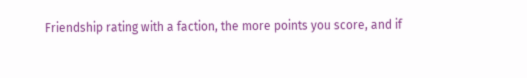Friendship rating with a faction, the more points you score, and if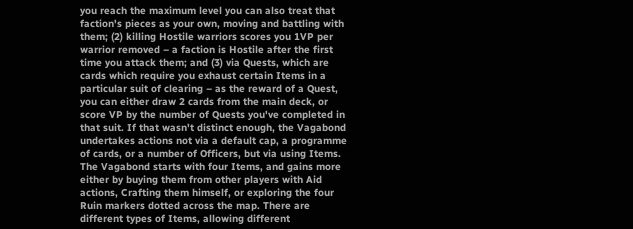you reach the maximum level you can also treat that faction's pieces as your own, moving and battling with them; (2) killing Hostile warriors scores you 1VP per warrior removed – a faction is Hostile after the first time you attack them; and (3) via Quests, which are cards which require you exhaust certain Items in a particular suit of clearing – as the reward of a Quest, you can either draw 2 cards from the main deck, or score VP by the number of Quests you've completed in that suit. If that wasn't distinct enough, the Vagabond undertakes actions not via a default cap, a programme of cards, or a number of Officers, but via using Items. The Vagabond starts with four Items, and gains more either by buying them from other players with Aid actions, Crafting them himself, or exploring the four Ruin markers dotted across the map. There are different types of Items, allowing different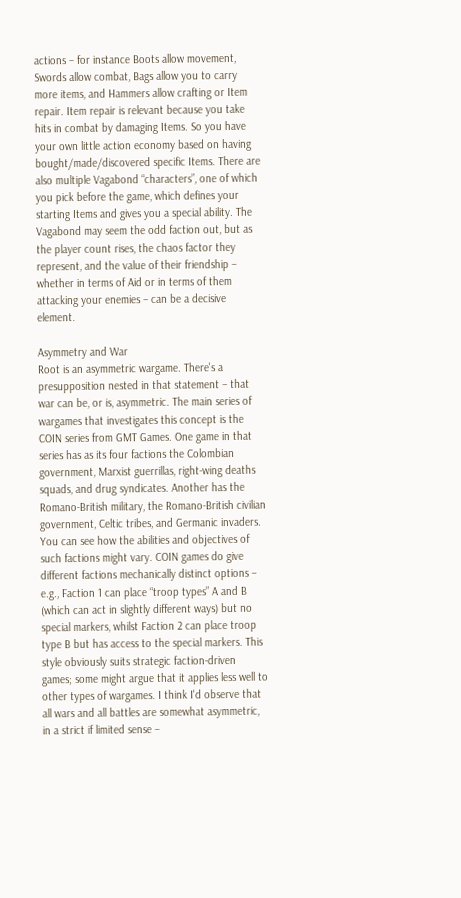actions – for instance Boots allow movement, Swords allow combat, Bags allow you to carry more items, and Hammers allow crafting or Item repair. Item repair is relevant because you take hits in combat by damaging Items. So you have your own little action economy based on having bought/made/discovered specific Items. There are also multiple Vagabond “characters”, one of which you pick before the game, which defines your starting Items and gives you a special ability. The Vagabond may seem the odd faction out, but as the player count rises, the chaos factor they represent, and the value of their friendship – whether in terms of Aid or in terms of them attacking your enemies – can be a decisive element.

Asymmetry and War
Root is an asymmetric wargame. There's a presupposition nested in that statement – that war can be, or is, asymmetric. The main series of wargames that investigates this concept is the COIN series from GMT Games. One game in that series has as its four factions the Colombian government, Marxist guerrillas, right-wing deaths squads, and drug syndicates. Another has the Romano-British military, the Romano-British civilian government, Celtic tribes, and Germanic invaders. You can see how the abilities and objectives of such factions might vary. COIN games do give different factions mechanically distinct options – e.g., Faction 1 can place “troop types” A and B (which can act in slightly different ways) but no special markers, whilst Faction 2 can place troop type B but has access to the special markers. This style obviously suits strategic faction-driven games; some might argue that it applies less well to other types of wargames. I think I'd observe that all wars and all battles are somewhat asymmetric, in a strict if limited sense –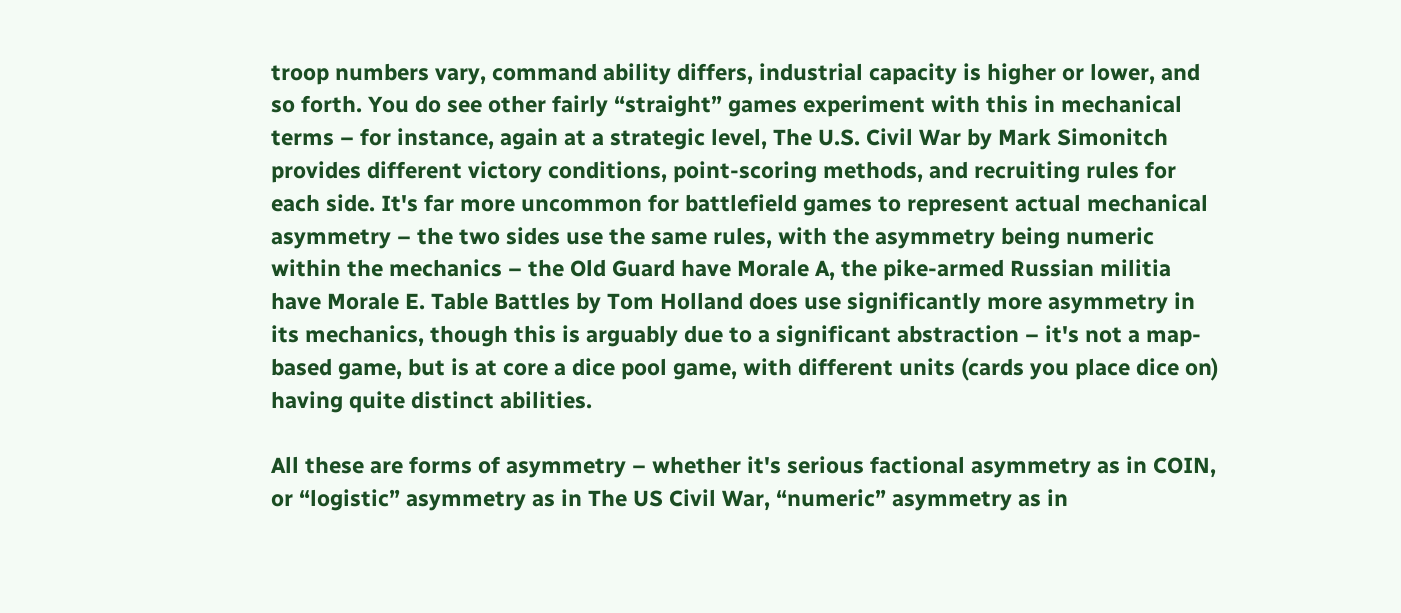troop numbers vary, command ability differs, industrial capacity is higher or lower, and so forth. You do see other fairly “straight” games experiment with this in mechanical terms – for instance, again at a strategic level, The U.S. Civil War by Mark Simonitch provides different victory conditions, point-scoring methods, and recruiting rules for each side. It's far more uncommon for battlefield games to represent actual mechanical asymmetry – the two sides use the same rules, with the asymmetry being numeric within the mechanics – the Old Guard have Morale A, the pike-armed Russian militia have Morale E. Table Battles by Tom Holland does use significantly more asymmetry in its mechanics, though this is arguably due to a significant abstraction – it's not a map-based game, but is at core a dice pool game, with different units (cards you place dice on) having quite distinct abilities.

All these are forms of asymmetry – whether it's serious factional asymmetry as in COIN, or “logistic” asymmetry as in The US Civil War, “numeric” asymmetry as in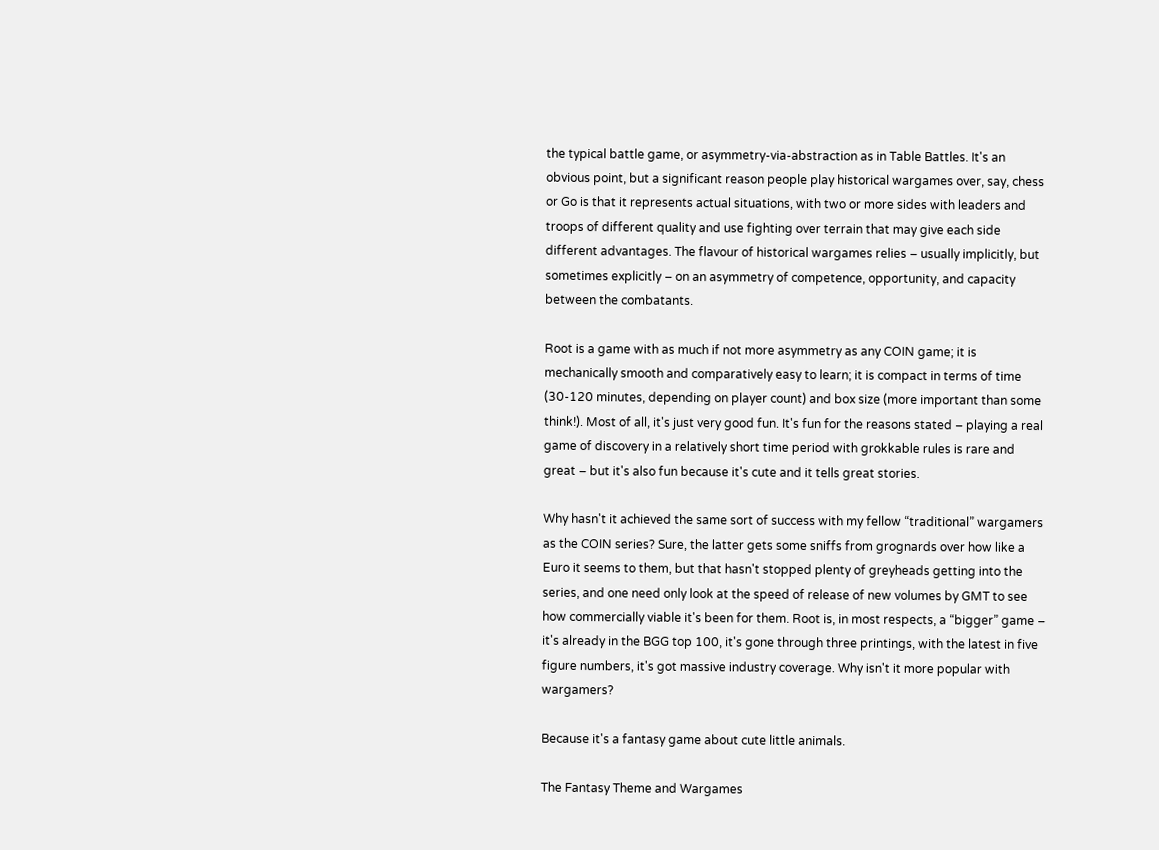the typical battle game, or asymmetry-via-abstraction as in Table Battles. It's an obvious point, but a significant reason people play historical wargames over, say, chess or Go is that it represents actual situations, with two or more sides with leaders and troops of different quality and use fighting over terrain that may give each side different advantages. The flavour of historical wargames relies – usually implicitly, but sometimes explicitly – on an asymmetry of competence, opportunity, and capacity between the combatants.

Root is a game with as much if not more asymmetry as any COIN game; it is mechanically smooth and comparatively easy to learn; it is compact in terms of time (30-120 minutes, depending on player count) and box size (more important than some think!). Most of all, it's just very good fun. It's fun for the reasons stated – playing a real game of discovery in a relatively short time period with grokkable rules is rare and great – but it's also fun because it's cute and it tells great stories.

Why hasn't it achieved the same sort of success with my fellow “traditional” wargamers as the COIN series? Sure, the latter gets some sniffs from grognards over how like a Euro it seems to them, but that hasn't stopped plenty of greyheads getting into the series, and one need only look at the speed of release of new volumes by GMT to see how commercially viable it's been for them. Root is, in most respects, a “bigger” game – it's already in the BGG top 100, it's gone through three printings, with the latest in five figure numbers, it's got massive industry coverage. Why isn't it more popular with wargamers?

Because it's a fantasy game about cute little animals.

The Fantasy Theme and Wargames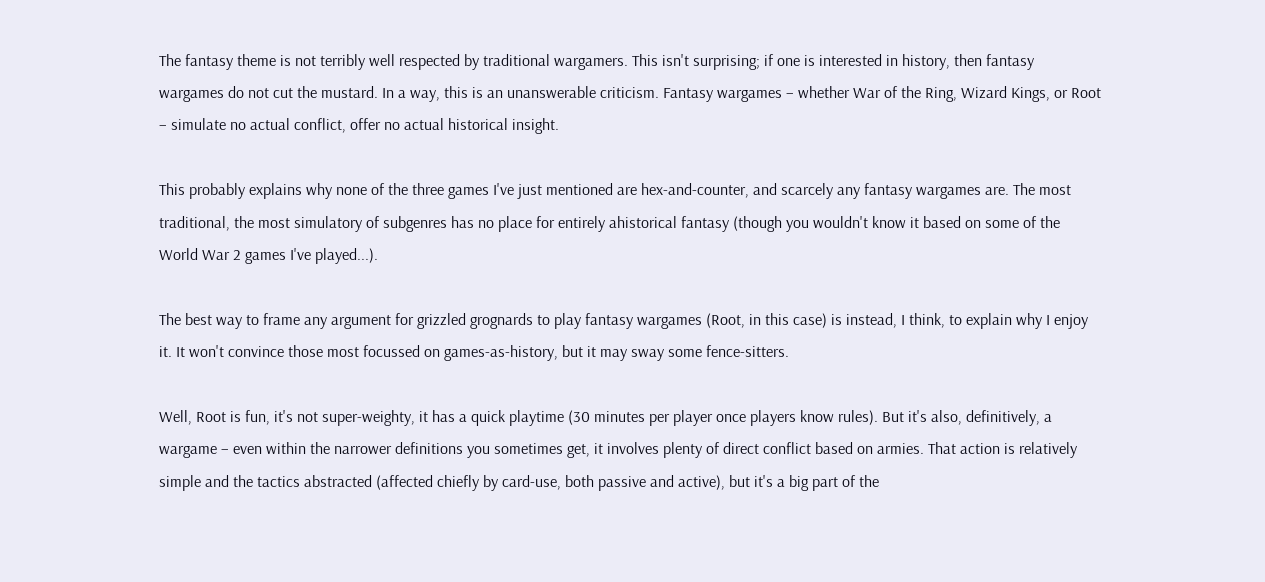The fantasy theme is not terribly well respected by traditional wargamers. This isn't surprising; if one is interested in history, then fantasy wargames do not cut the mustard. In a way, this is an unanswerable criticism. Fantasy wargames – whether War of the Ring, Wizard Kings, or Root – simulate no actual conflict, offer no actual historical insight.

This probably explains why none of the three games I've just mentioned are hex-and-counter, and scarcely any fantasy wargames are. The most traditional, the most simulatory of subgenres has no place for entirely ahistorical fantasy (though you wouldn't know it based on some of the World War 2 games I've played...).

The best way to frame any argument for grizzled grognards to play fantasy wargames (Root, in this case) is instead, I think, to explain why I enjoy it. It won't convince those most focussed on games-as-history, but it may sway some fence-sitters.

Well, Root is fun, it's not super-weighty, it has a quick playtime (30 minutes per player once players know rules). But it's also, definitively, a wargame – even within the narrower definitions you sometimes get, it involves plenty of direct conflict based on armies. That action is relatively simple and the tactics abstracted (affected chiefly by card-use, both passive and active), but it's a big part of the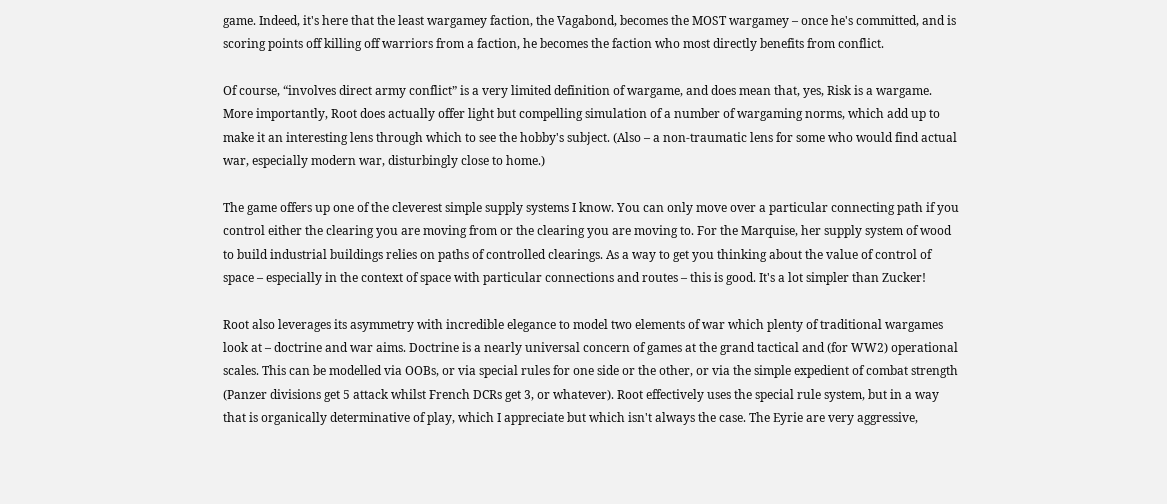game. Indeed, it's here that the least wargamey faction, the Vagabond, becomes the MOST wargamey – once he's committed, and is scoring points off killing off warriors from a faction, he becomes the faction who most directly benefits from conflict.

Of course, “involves direct army conflict” is a very limited definition of wargame, and does mean that, yes, Risk is a wargame. More importantly, Root does actually offer light but compelling simulation of a number of wargaming norms, which add up to make it an interesting lens through which to see the hobby's subject. (Also – a non-traumatic lens for some who would find actual war, especially modern war, disturbingly close to home.)

The game offers up one of the cleverest simple supply systems I know. You can only move over a particular connecting path if you control either the clearing you are moving from or the clearing you are moving to. For the Marquise, her supply system of wood to build industrial buildings relies on paths of controlled clearings. As a way to get you thinking about the value of control of space – especially in the context of space with particular connections and routes – this is good. It's a lot simpler than Zucker!

Root also leverages its asymmetry with incredible elegance to model two elements of war which plenty of traditional wargames look at – doctrine and war aims. Doctrine is a nearly universal concern of games at the grand tactical and (for WW2) operational scales. This can be modelled via OOBs, or via special rules for one side or the other, or via the simple expedient of combat strength (Panzer divisions get 5 attack whilst French DCRs get 3, or whatever). Root effectively uses the special rule system, but in a way that is organically determinative of play, which I appreciate but which isn't always the case. The Eyrie are very aggressive,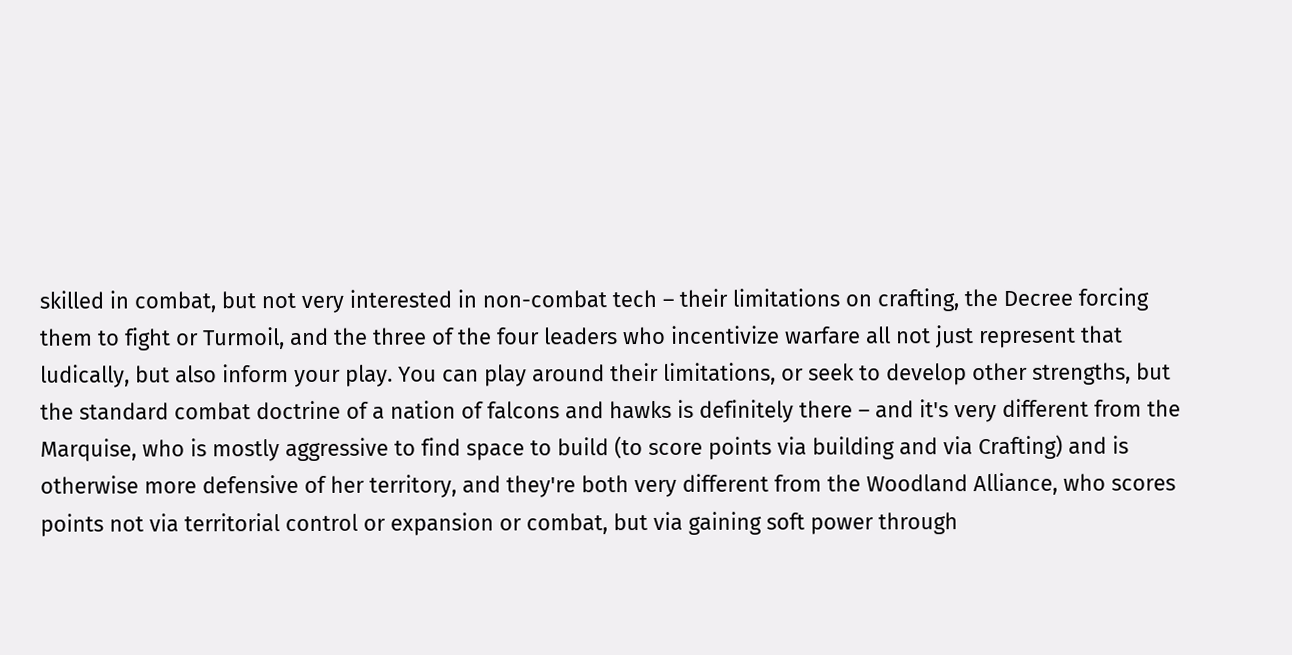skilled in combat, but not very interested in non-combat tech – their limitations on crafting, the Decree forcing them to fight or Turmoil, and the three of the four leaders who incentivize warfare all not just represent that ludically, but also inform your play. You can play around their limitations, or seek to develop other strengths, but the standard combat doctrine of a nation of falcons and hawks is definitely there – and it's very different from the Marquise, who is mostly aggressive to find space to build (to score points via building and via Crafting) and is otherwise more defensive of her territory, and they're both very different from the Woodland Alliance, who scores points not via territorial control or expansion or combat, but via gaining soft power through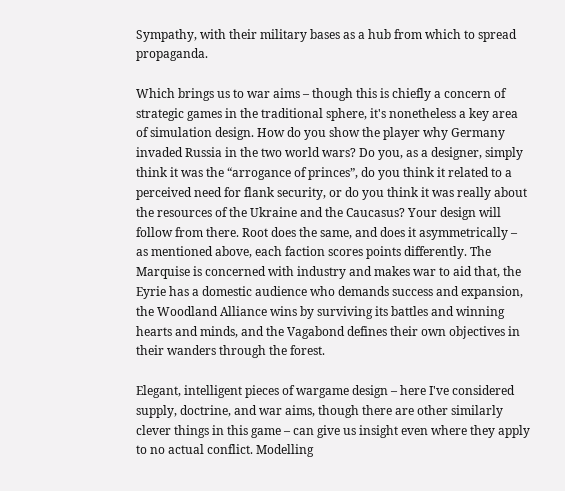Sympathy, with their military bases as a hub from which to spread propaganda.

Which brings us to war aims – though this is chiefly a concern of strategic games in the traditional sphere, it's nonetheless a key area of simulation design. How do you show the player why Germany invaded Russia in the two world wars? Do you, as a designer, simply think it was the “arrogance of princes”, do you think it related to a perceived need for flank security, or do you think it was really about the resources of the Ukraine and the Caucasus? Your design will follow from there. Root does the same, and does it asymmetrically – as mentioned above, each faction scores points differently. The Marquise is concerned with industry and makes war to aid that, the Eyrie has a domestic audience who demands success and expansion, the Woodland Alliance wins by surviving its battles and winning hearts and minds, and the Vagabond defines their own objectives in their wanders through the forest.

Elegant, intelligent pieces of wargame design – here I've considered supply, doctrine, and war aims, though there are other similarly clever things in this game – can give us insight even where they apply to no actual conflict. Modelling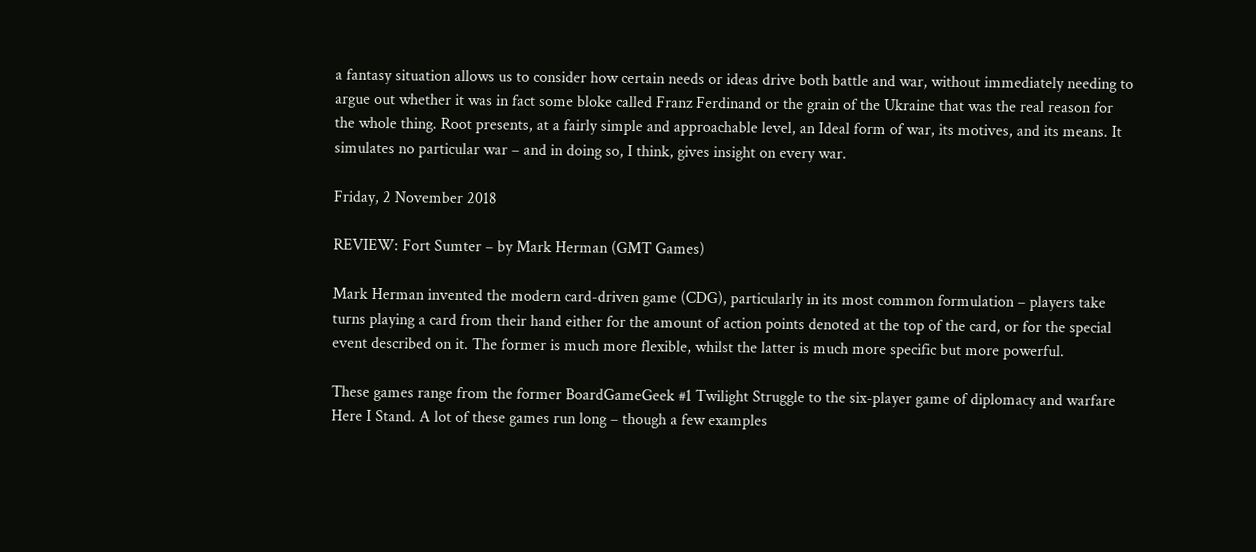a fantasy situation allows us to consider how certain needs or ideas drive both battle and war, without immediately needing to argue out whether it was in fact some bloke called Franz Ferdinand or the grain of the Ukraine that was the real reason for the whole thing. Root presents, at a fairly simple and approachable level, an Ideal form of war, its motives, and its means. It simulates no particular war – and in doing so, I think, gives insight on every war.

Friday, 2 November 2018

REVIEW: Fort Sumter – by Mark Herman (GMT Games)

Mark Herman invented the modern card-driven game (CDG), particularly in its most common formulation – players take turns playing a card from their hand either for the amount of action points denoted at the top of the card, or for the special event described on it. The former is much more flexible, whilst the latter is much more specific but more powerful.

These games range from the former BoardGameGeek #1 Twilight Struggle to the six-player game of diplomacy and warfare Here I Stand. A lot of these games run long – though a few examples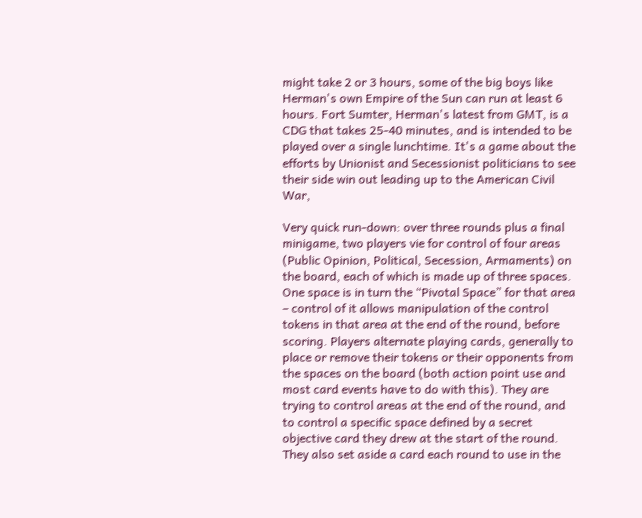might take 2 or 3 hours, some of the big boys like Herman's own Empire of the Sun can run at least 6 hours. Fort Sumter, Herman's latest from GMT, is a CDG that takes 25-40 minutes, and is intended to be played over a single lunchtime. It's a game about the efforts by Unionist and Secessionist politicians to see their side win out leading up to the American Civil War,

Very quick run-down: over three rounds plus a final minigame, two players vie for control of four areas (Public Opinion, Political, Secession, Armaments) on the board, each of which is made up of three spaces. One space is in turn the “Pivotal Space” for that area – control of it allows manipulation of the control tokens in that area at the end of the round, before scoring. Players alternate playing cards, generally to place or remove their tokens or their opponents from the spaces on the board (both action point use and most card events have to do with this). They are trying to control areas at the end of the round, and to control a specific space defined by a secret objective card they drew at the start of the round. They also set aside a card each round to use in the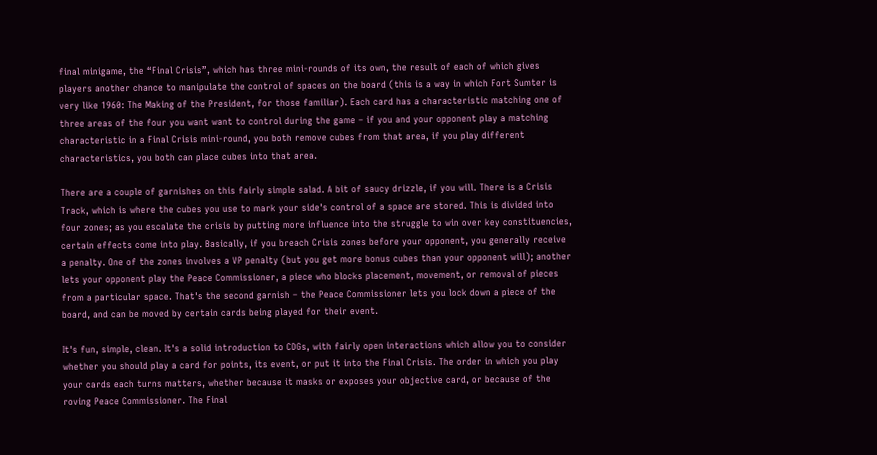final minigame, the “Final Crisis”, which has three mini-rounds of its own, the result of each of which gives players another chance to manipulate the control of spaces on the board (this is a way in which Fort Sumter is very like 1960: The Making of the President, for those familiar). Each card has a characteristic matching one of three areas of the four you want want to control during the game – if you and your opponent play a matching characteristic in a Final Crisis mini-round, you both remove cubes from that area, if you play different characteristics, you both can place cubes into that area.

There are a couple of garnishes on this fairly simple salad. A bit of saucy drizzle, if you will. There is a Crisis Track, which is where the cubes you use to mark your side's control of a space are stored. This is divided into four zones; as you escalate the crisis by putting more influence into the struggle to win over key constituencies, certain effects come into play. Basically, if you breach Crisis zones before your opponent, you generally receive a penalty. One of the zones involves a VP penalty (but you get more bonus cubes than your opponent will); another lets your opponent play the Peace Commissioner, a piece who blocks placement, movement, or removal of pieces from a particular space. That's the second garnish – the Peace Commissioner lets you lock down a piece of the board, and can be moved by certain cards being played for their event.

It's fun, simple, clean. It's a solid introduction to CDGs, with fairly open interactions which allow you to consider whether you should play a card for points, its event, or put it into the Final Crisis. The order in which you play your cards each turns matters, whether because it masks or exposes your objective card, or because of the roving Peace Commissioner. The Final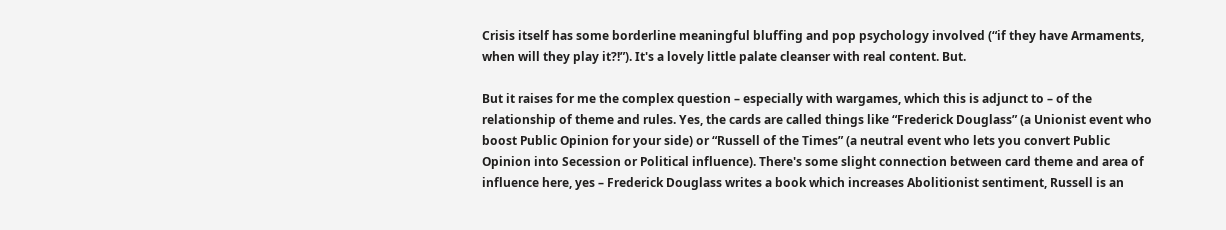Crisis itself has some borderline meaningful bluffing and pop psychology involved (“if they have Armaments, when will they play it?!”). It's a lovely little palate cleanser with real content. But.

But it raises for me the complex question – especially with wargames, which this is adjunct to – of the relationship of theme and rules. Yes, the cards are called things like “Frederick Douglass” (a Unionist event who boost Public Opinion for your side) or “Russell of the Times” (a neutral event who lets you convert Public Opinion into Secession or Political influence). There's some slight connection between card theme and area of influence here, yes – Frederick Douglass writes a book which increases Abolitionist sentiment, Russell is an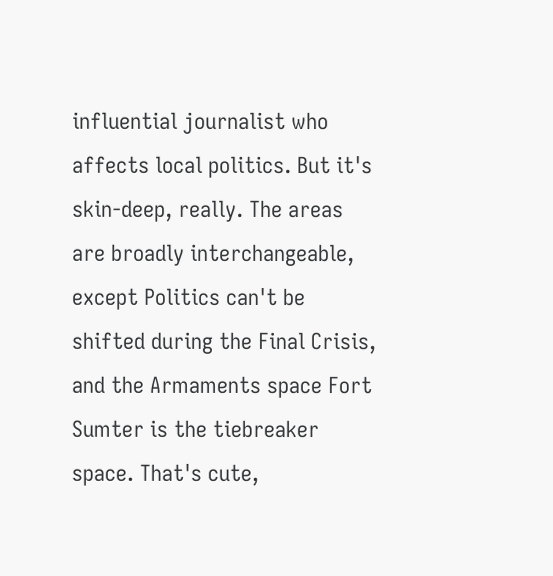influential journalist who affects local politics. But it's skin-deep, really. The areas are broadly interchangeable, except Politics can't be shifted during the Final Crisis, and the Armaments space Fort Sumter is the tiebreaker space. That's cute,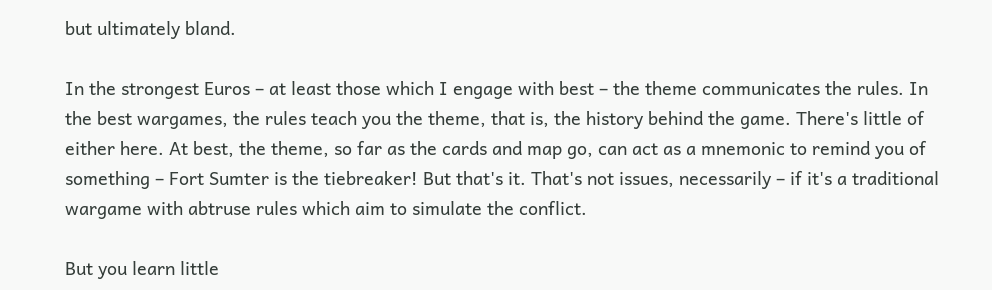but ultimately bland.

In the strongest Euros – at least those which I engage with best – the theme communicates the rules. In the best wargames, the rules teach you the theme, that is, the history behind the game. There's little of either here. At best, the theme, so far as the cards and map go, can act as a mnemonic to remind you of something – Fort Sumter is the tiebreaker! But that's it. That's not issues, necessarily – if it's a traditional wargame with abtruse rules which aim to simulate the conflict.

But you learn little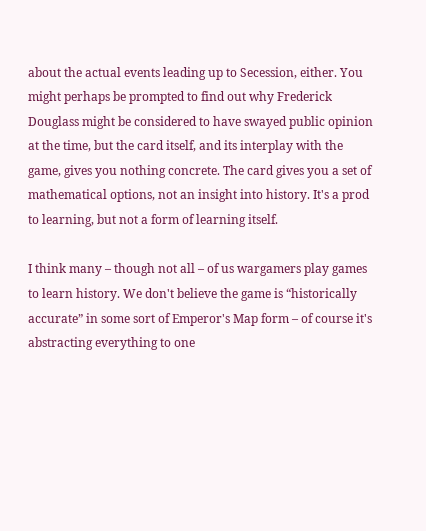about the actual events leading up to Secession, either. You might perhaps be prompted to find out why Frederick Douglass might be considered to have swayed public opinion at the time, but the card itself, and its interplay with the game, gives you nothing concrete. The card gives you a set of mathematical options, not an insight into history. It's a prod to learning, but not a form of learning itself.

I think many – though not all – of us wargamers play games to learn history. We don't believe the game is “historically accurate” in some sort of Emperor's Map form – of course it's abstracting everything to one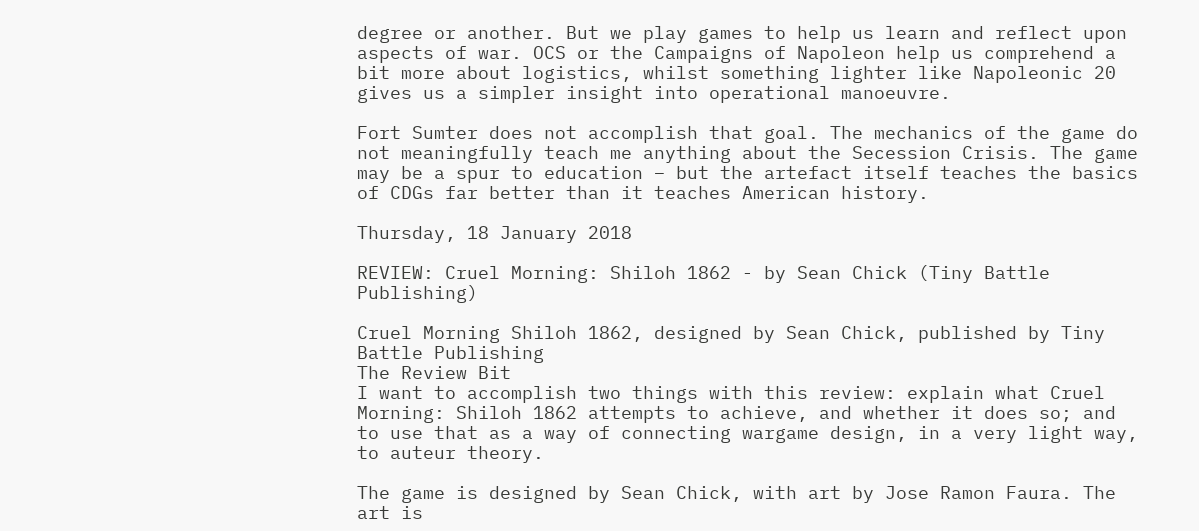degree or another. But we play games to help us learn and reflect upon aspects of war. OCS or the Campaigns of Napoleon help us comprehend a bit more about logistics, whilst something lighter like Napoleonic 20 gives us a simpler insight into operational manoeuvre.

Fort Sumter does not accomplish that goal. The mechanics of the game do not meaningfully teach me anything about the Secession Crisis. The game may be a spur to education – but the artefact itself teaches the basics of CDGs far better than it teaches American history.

Thursday, 18 January 2018

REVIEW: Cruel Morning: Shiloh 1862 - by Sean Chick (Tiny Battle Publishing)

Cruel Morning Shiloh 1862, designed by Sean Chick, published by Tiny Battle Publishing
The Review Bit
I want to accomplish two things with this review: explain what Cruel Morning: Shiloh 1862 attempts to achieve, and whether it does so; and to use that as a way of connecting wargame design, in a very light way, to auteur theory.

The game is designed by Sean Chick, with art by Jose Ramon Faura. The art is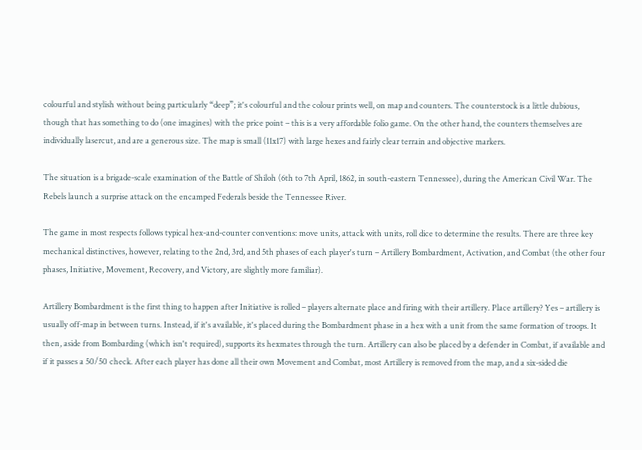colourful and stylish without being particularly “deep”; it's colourful and the colour prints well, on map and counters. The counterstock is a little dubious, though that has something to do (one imagines) with the price point – this is a very affordable folio game. On the other hand, the counters themselves are individually lasercut, and are a generous size. The map is small (11x17) with large hexes and fairly clear terrain and objective markers.

The situation is a brigade-scale examination of the Battle of Shiloh (6th to 7th April, 1862, in south-eastern Tennessee), during the American Civil War. The Rebels launch a surprise attack on the encamped Federals beside the Tennessee River.

The game in most respects follows typical hex-and-counter conventions: move units, attack with units, roll dice to determine the results. There are three key mechanical distinctives, however, relating to the 2nd, 3rd, and 5th phases of each player's turn – Artillery Bombardment, Activation, and Combat (the other four phases, Initiative, Movement, Recovery, and Victory, are slightly more familiar).

Artillery Bombardment is the first thing to happen after Initiative is rolled – players alternate place and firing with their artillery. Place artillery? Yes – artillery is usually off-map in between turns. Instead, if it's available, it's placed during the Bombardment phase in a hex with a unit from the same formation of troops. It then, aside from Bombarding (which isn't required), supports its hexmates through the turn. Artillery can also be placed by a defender in Combat, if available and if it passes a 50/50 check. After each player has done all their own Movement and Combat, most Artillery is removed from the map, and a six-sided die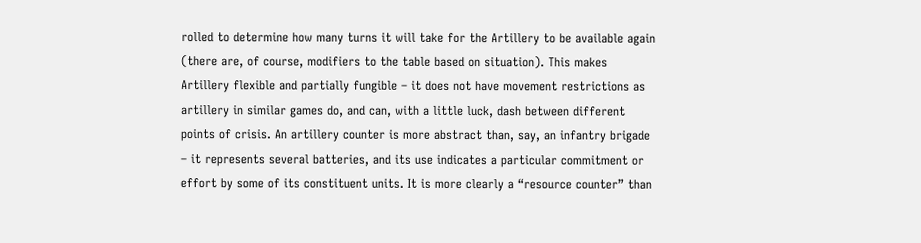rolled to determine how many turns it will take for the Artillery to be available again (there are, of course, modifiers to the table based on situation). This makes Artillery flexible and partially fungible – it does not have movement restrictions as artillery in similar games do, and can, with a little luck, dash between different points of crisis. An artillery counter is more abstract than, say, an infantry brigade – it represents several batteries, and its use indicates a particular commitment or effort by some of its constituent units. It is more clearly a “resource counter” than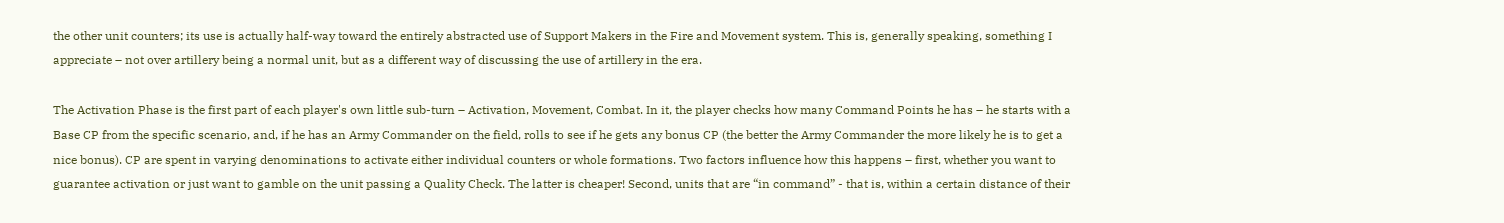the other unit counters; its use is actually half-way toward the entirely abstracted use of Support Makers in the Fire and Movement system. This is, generally speaking, something I appreciate – not over artillery being a normal unit, but as a different way of discussing the use of artillery in the era.

The Activation Phase is the first part of each player's own little sub-turn – Activation, Movement, Combat. In it, the player checks how many Command Points he has – he starts with a Base CP from the specific scenario, and, if he has an Army Commander on the field, rolls to see if he gets any bonus CP (the better the Army Commander the more likely he is to get a nice bonus). CP are spent in varying denominations to activate either individual counters or whole formations. Two factors influence how this happens – first, whether you want to guarantee activation or just want to gamble on the unit passing a Quality Check. The latter is cheaper! Second, units that are “in command” - that is, within a certain distance of their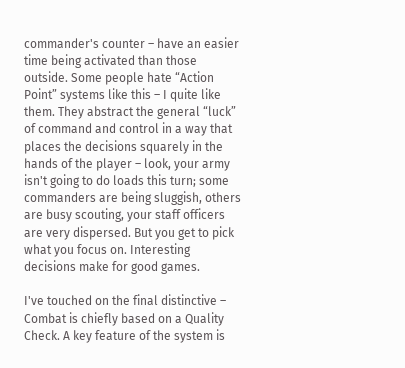commander's counter – have an easier time being activated than those outside. Some people hate “Action Point” systems like this – I quite like them. They abstract the general “luck” of command and control in a way that places the decisions squarely in the hands of the player – look, your army isn't going to do loads this turn; some commanders are being sluggish, others are busy scouting, your staff officers are very dispersed. But you get to pick what you focus on. Interesting decisions make for good games.

I've touched on the final distinctive – Combat is chiefly based on a Quality Check. A key feature of the system is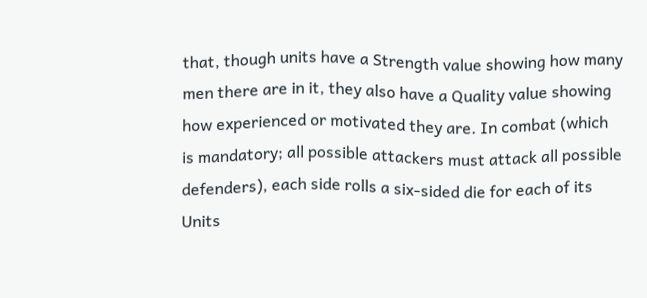that, though units have a Strength value showing how many men there are in it, they also have a Quality value showing how experienced or motivated they are. In combat (which is mandatory; all possible attackers must attack all possible defenders), each side rolls a six-sided die for each of its Units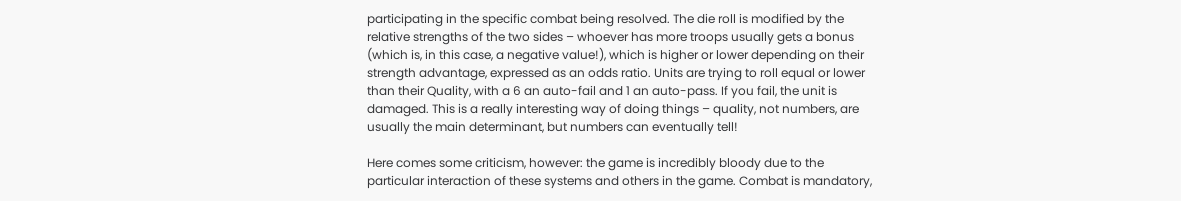participating in the specific combat being resolved. The die roll is modified by the relative strengths of the two sides – whoever has more troops usually gets a bonus (which is, in this case, a negative value!), which is higher or lower depending on their strength advantage, expressed as an odds ratio. Units are trying to roll equal or lower than their Quality, with a 6 an auto-fail and 1 an auto-pass. If you fail, the unit is damaged. This is a really interesting way of doing things – quality, not numbers, are usually the main determinant, but numbers can eventually tell!

Here comes some criticism, however: the game is incredibly bloody due to the particular interaction of these systems and others in the game. Combat is mandatory,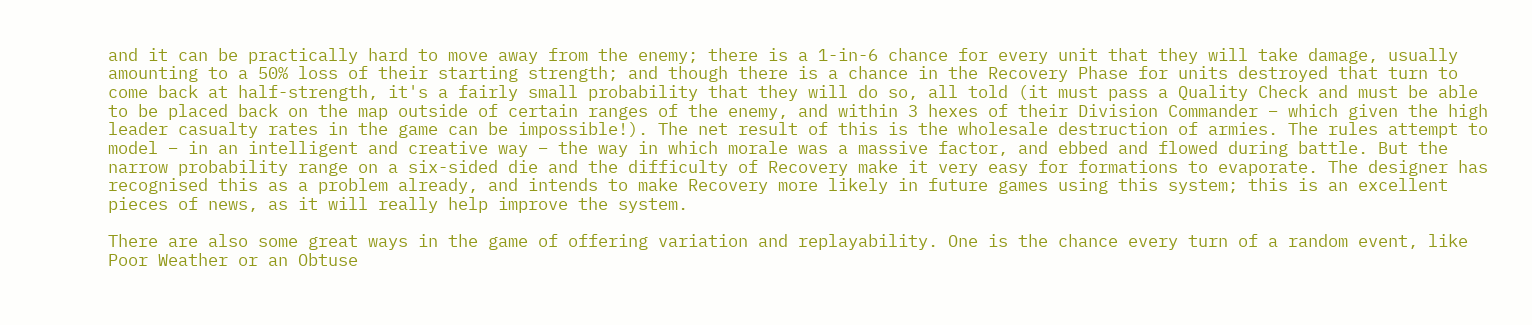and it can be practically hard to move away from the enemy; there is a 1-in-6 chance for every unit that they will take damage, usually amounting to a 50% loss of their starting strength; and though there is a chance in the Recovery Phase for units destroyed that turn to come back at half-strength, it's a fairly small probability that they will do so, all told (it must pass a Quality Check and must be able to be placed back on the map outside of certain ranges of the enemy, and within 3 hexes of their Division Commander – which given the high leader casualty rates in the game can be impossible!). The net result of this is the wholesale destruction of armies. The rules attempt to model – in an intelligent and creative way – the way in which morale was a massive factor, and ebbed and flowed during battle. But the narrow probability range on a six-sided die and the difficulty of Recovery make it very easy for formations to evaporate. The designer has recognised this as a problem already, and intends to make Recovery more likely in future games using this system; this is an excellent pieces of news, as it will really help improve the system.

There are also some great ways in the game of offering variation and replayability. One is the chance every turn of a random event, like Poor Weather or an Obtuse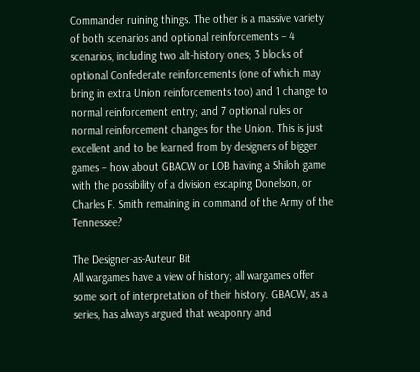Commander ruining things. The other is a massive variety of both scenarios and optional reinforcements – 4 scenarios, including two alt-history ones; 3 blocks of optional Confederate reinforcements (one of which may bring in extra Union reinforcements too) and 1 change to normal reinforcement entry; and 7 optional rules or normal reinforcement changes for the Union. This is just excellent and to be learned from by designers of bigger games – how about GBACW or LOB having a Shiloh game with the possibility of a division escaping Donelson, or Charles F. Smith remaining in command of the Army of the Tennessee?

The Designer-as-Auteur Bit
All wargames have a view of history; all wargames offer some sort of interpretation of their history. GBACW, as a series, has always argued that weaponry and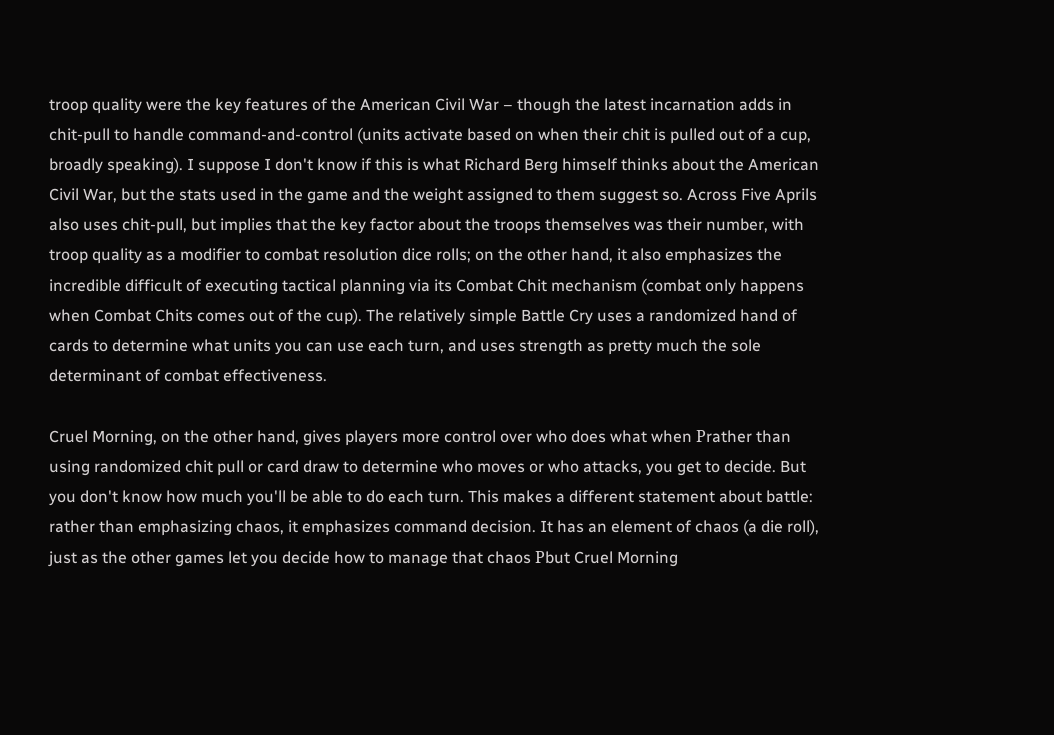troop quality were the key features of the American Civil War – though the latest incarnation adds in chit-pull to handle command-and-control (units activate based on when their chit is pulled out of a cup, broadly speaking). I suppose I don't know if this is what Richard Berg himself thinks about the American Civil War, but the stats used in the game and the weight assigned to them suggest so. Across Five Aprils also uses chit-pull, but implies that the key factor about the troops themselves was their number, with troop quality as a modifier to combat resolution dice rolls; on the other hand, it also emphasizes the incredible difficult of executing tactical planning via its Combat Chit mechanism (combat only happens when Combat Chits comes out of the cup). The relatively simple Battle Cry uses a randomized hand of cards to determine what units you can use each turn, and uses strength as pretty much the sole determinant of combat effectiveness.

Cruel Morning, on the other hand, gives players more control over who does what when Рrather than using randomized chit pull or card draw to determine who moves or who attacks, you get to decide. But you don't know how much you'll be able to do each turn. This makes a different statement about battle: rather than emphasizing chaos, it emphasizes command decision. It has an element of chaos (a die roll), just as the other games let you decide how to manage that chaos Рbut Cruel Morning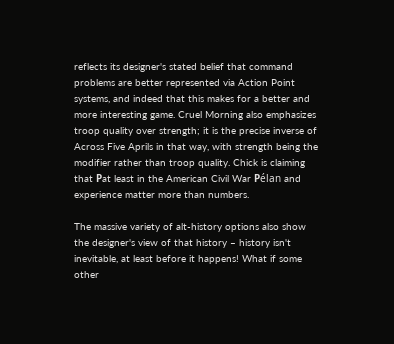reflects its designer's stated belief that command problems are better represented via Action Point systems, and indeed that this makes for a better and more interesting game. Cruel Morning also emphasizes troop quality over strength; it is the precise inverse of Across Five Aprils in that way, with strength being the modifier rather than troop quality. Chick is claiming that Рat least in the American Civil War Рélan and experience matter more than numbers.

The massive variety of alt-history options also show the designer's view of that history – history isn't inevitable, at least before it happens! What if some other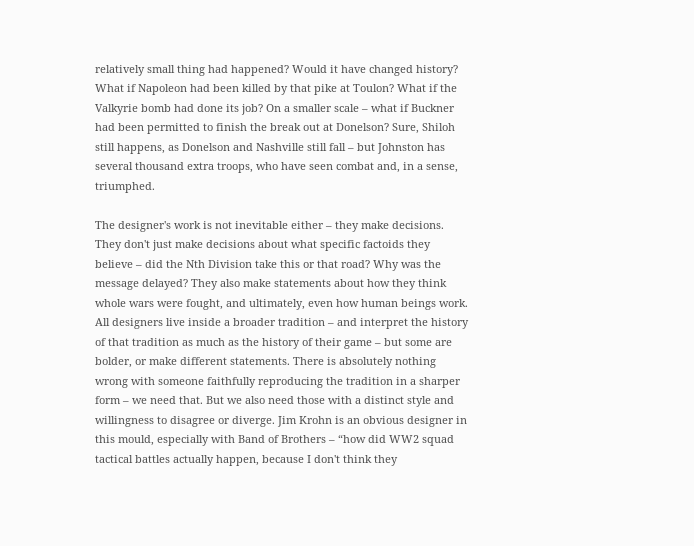relatively small thing had happened? Would it have changed history? What if Napoleon had been killed by that pike at Toulon? What if the Valkyrie bomb had done its job? On a smaller scale – what if Buckner had been permitted to finish the break out at Donelson? Sure, Shiloh still happens, as Donelson and Nashville still fall – but Johnston has several thousand extra troops, who have seen combat and, in a sense, triumphed.

The designer's work is not inevitable either – they make decisions. They don't just make decisions about what specific factoids they believe – did the Nth Division take this or that road? Why was the message delayed? They also make statements about how they think whole wars were fought, and ultimately, even how human beings work. All designers live inside a broader tradition – and interpret the history of that tradition as much as the history of their game – but some are bolder, or make different statements. There is absolutely nothing wrong with someone faithfully reproducing the tradition in a sharper form – we need that. But we also need those with a distinct style and willingness to disagree or diverge. Jim Krohn is an obvious designer in this mould, especially with Band of Brothers – “how did WW2 squad tactical battles actually happen, because I don't think they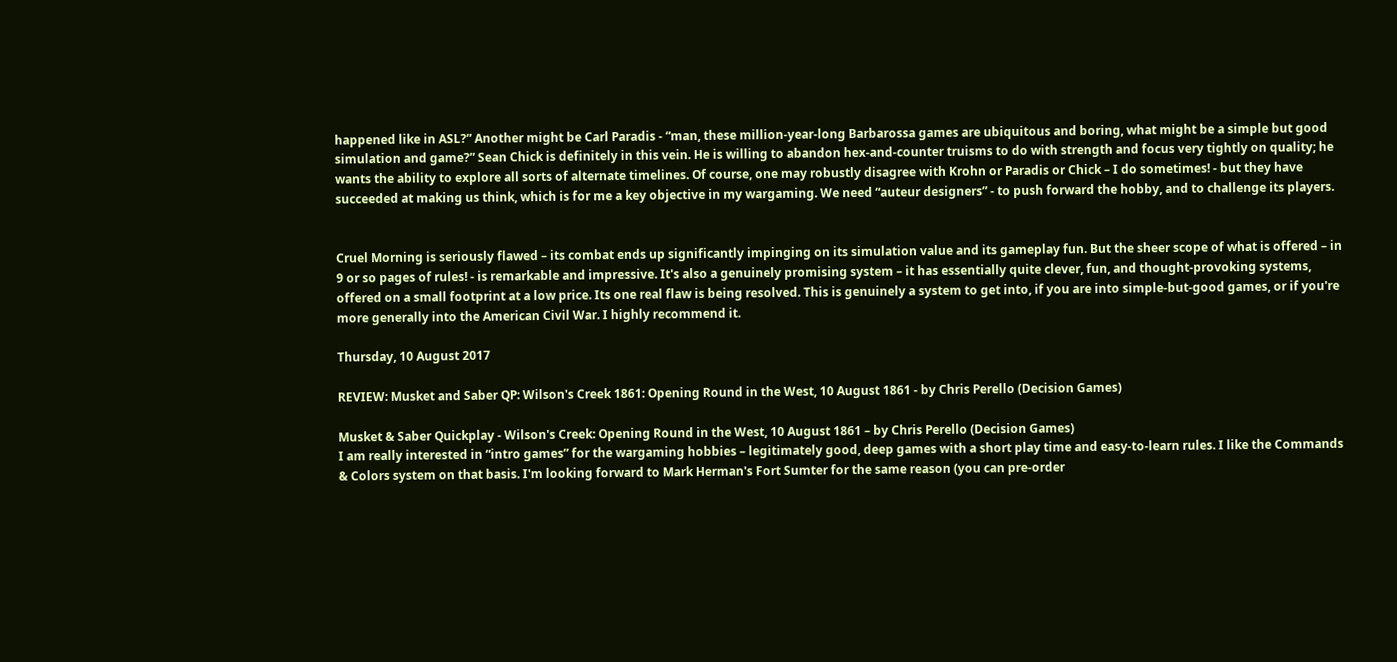happened like in ASL?” Another might be Carl Paradis - “man, these million-year-long Barbarossa games are ubiquitous and boring, what might be a simple but good simulation and game?” Sean Chick is definitely in this vein. He is willing to abandon hex-and-counter truisms to do with strength and focus very tightly on quality; he wants the ability to explore all sorts of alternate timelines. Of course, one may robustly disagree with Krohn or Paradis or Chick – I do sometimes! - but they have succeeded at making us think, which is for me a key objective in my wargaming. We need “auteur designers” - to push forward the hobby, and to challenge its players.


Cruel Morning is seriously flawed – its combat ends up significantly impinging on its simulation value and its gameplay fun. But the sheer scope of what is offered – in 9 or so pages of rules! - is remarkable and impressive. It's also a genuinely promising system – it has essentially quite clever, fun, and thought-provoking systems, offered on a small footprint at a low price. Its one real flaw is being resolved. This is genuinely a system to get into, if you are into simple-but-good games, or if you're more generally into the American Civil War. I highly recommend it.

Thursday, 10 August 2017

REVIEW: Musket and Saber QP: Wilson's Creek 1861: Opening Round in the West, 10 August 1861 - by Chris Perello (Decision Games)

Musket & Saber Quickplay - Wilson's Creek: Opening Round in the West, 10 August 1861 – by Chris Perello (Decision Games)
I am really interested in “intro games” for the wargaming hobbies – legitimately good, deep games with a short play time and easy-to-learn rules. I like the Commands & Colors system on that basis. I'm looking forward to Mark Herman's Fort Sumter for the same reason (you can pre-order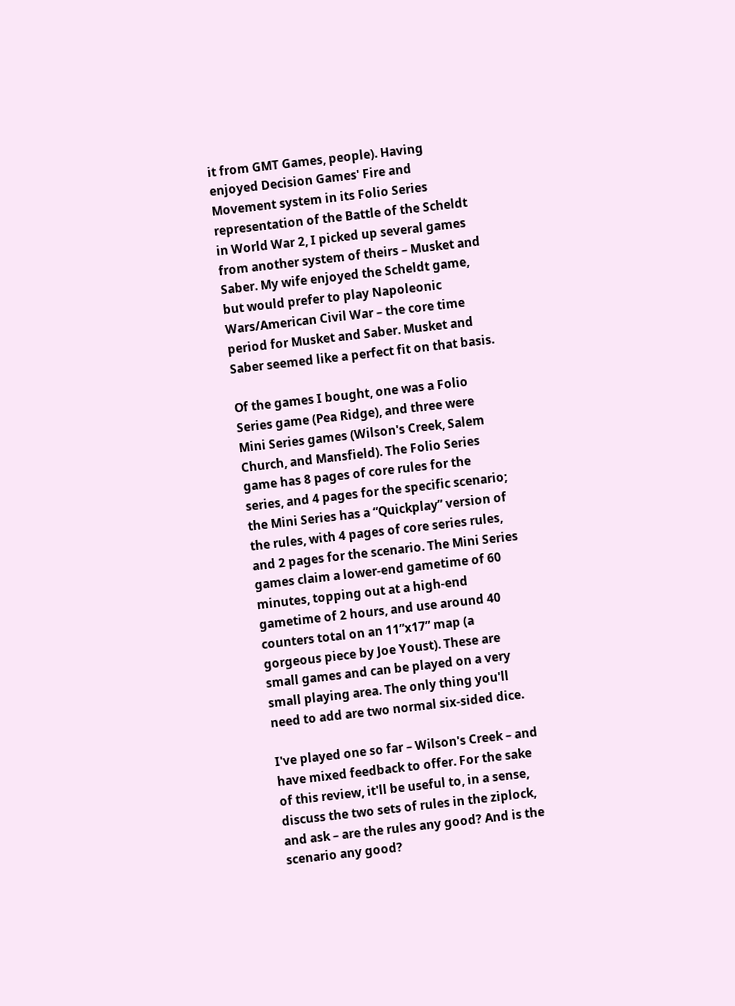it from GMT Games, people). Having enjoyed Decision Games' Fire and Movement system in its Folio Series representation of the Battle of the Scheldt in World War 2, I picked up several games from another system of theirs – Musket and Saber. My wife enjoyed the Scheldt game, but would prefer to play Napoleonic Wars/American Civil War – the core time period for Musket and Saber. Musket and Saber seemed like a perfect fit on that basis.

Of the games I bought, one was a Folio Series game (Pea Ridge), and three were Mini Series games (Wilson's Creek, Salem Church, and Mansfield). The Folio Series game has 8 pages of core rules for the series, and 4 pages for the specific scenario; the Mini Series has a “Quickplay” version of the rules, with 4 pages of core series rules, and 2 pages for the scenario. The Mini Series games claim a lower-end gametime of 60 minutes, topping out at a high-end gametime of 2 hours, and use around 40 counters total on an 11”x17” map (a gorgeous piece by Joe Youst). These are small games and can be played on a very small playing area. The only thing you'll need to add are two normal six-sided dice.

I've played one so far – Wilson's Creek – and have mixed feedback to offer. For the sake of this review, it'll be useful to, in a sense, discuss the two sets of rules in the ziplock, and ask – are the rules any good? And is the scenario any good?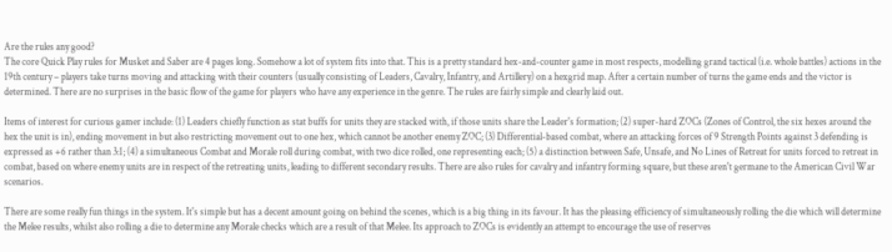Are the rules any good?
The core Quick Play rules for Musket and Saber are 4 pages long. Somehow a lot of system fits into that. This is a pretty standard hex-and-counter game in most respects, modelling grand tactical (i.e. whole battles) actions in the 19th century – players take turns moving and attacking with their counters (usually consisting of Leaders, Cavalry, Infantry, and Artillery) on a hexgrid map. After a certain number of turns the game ends and the victor is determined. There are no surprises in the basic flow of the game for players who have any experience in the genre. The rules are fairly simple and clearly laid out.

Items of interest for curious gamer include: (1) Leaders chiefly function as stat buffs for units they are stacked with, if those units share the Leader's formation; (2) super-hard ZOCs (Zones of Control, the six hexes around the hex the unit is in), ending movement in but also restricting movement out to one hex, which cannot be another enemy ZOC; (3) Differential-based combat, where an attacking forces of 9 Strength Points against 3 defending is expressed as +6 rather than 3:1; (4) a simultaneous Combat and Morale roll during combat, with two dice rolled, one representing each; (5) a distinction between Safe, Unsafe, and No Lines of Retreat for units forced to retreat in combat, based on where enemy units are in respect of the retreating units, leading to different secondary results. There are also rules for cavalry and infantry forming square, but these aren't germane to the American Civil War scenarios.

There are some really fun things in the system. It's simple but has a decent amount going on behind the scenes, which is a big thing in its favour. It has the pleasing efficiency of simultaneously rolling the die which will determine the Melee results, whilst also rolling a die to determine any Morale checks which are a result of that Melee. Its approach to ZOCs is evidently an attempt to encourage the use of reserves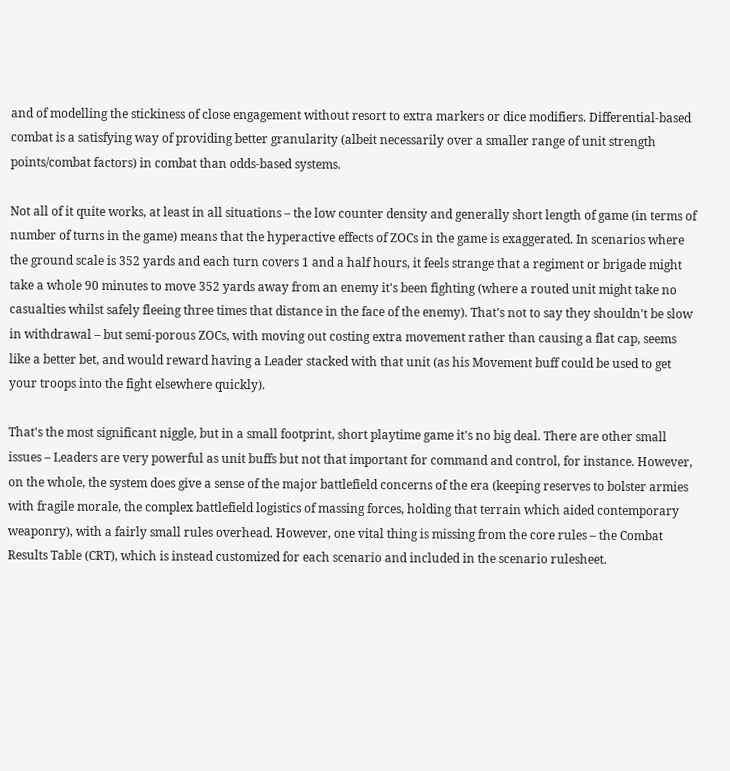and of modelling the stickiness of close engagement without resort to extra markers or dice modifiers. Differential-based combat is a satisfying way of providing better granularity (albeit necessarily over a smaller range of unit strength points/combat factors) in combat than odds-based systems.

Not all of it quite works, at least in all situations – the low counter density and generally short length of game (in terms of number of turns in the game) means that the hyperactive effects of ZOCs in the game is exaggerated. In scenarios where the ground scale is 352 yards and each turn covers 1 and a half hours, it feels strange that a regiment or brigade might take a whole 90 minutes to move 352 yards away from an enemy it's been fighting (where a routed unit might take no casualties whilst safely fleeing three times that distance in the face of the enemy). That's not to say they shouldn't be slow in withdrawal – but semi-porous ZOCs, with moving out costing extra movement rather than causing a flat cap, seems like a better bet, and would reward having a Leader stacked with that unit (as his Movement buff could be used to get your troops into the fight elsewhere quickly).

That's the most significant niggle, but in a small footprint, short playtime game it's no big deal. There are other small issues – Leaders are very powerful as unit buffs but not that important for command and control, for instance. However, on the whole, the system does give a sense of the major battlefield concerns of the era (keeping reserves to bolster armies with fragile morale, the complex battlefield logistics of massing forces, holding that terrain which aided contemporary weaponry), with a fairly small rules overhead. However, one vital thing is missing from the core rules – the Combat Results Table (CRT), which is instead customized for each scenario and included in the scenario rulesheet.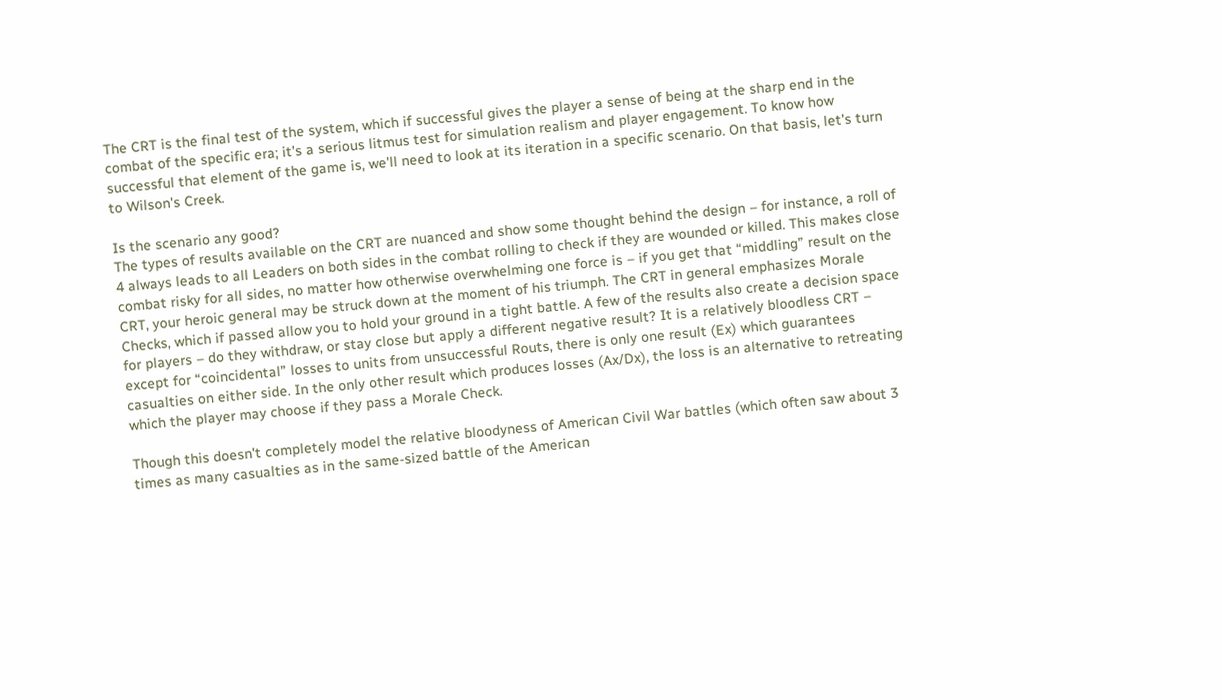The CRT is the final test of the system, which if successful gives the player a sense of being at the sharp end in the combat of the specific era; it's a serious litmus test for simulation realism and player engagement. To know how successful that element of the game is, we'll need to look at its iteration in a specific scenario. On that basis, let's turn to Wilson's Creek.

Is the scenario any good?
The types of results available on the CRT are nuanced and show some thought behind the design – for instance, a roll of 4 always leads to all Leaders on both sides in the combat rolling to check if they are wounded or killed. This makes close combat risky for all sides, no matter how otherwise overwhelming one force is – if you get that “middling” result on the CRT, your heroic general may be struck down at the moment of his triumph. The CRT in general emphasizes Morale Checks, which if passed allow you to hold your ground in a tight battle. A few of the results also create a decision space for players – do they withdraw, or stay close but apply a different negative result? It is a relatively bloodless CRT – except for “coincidental” losses to units from unsuccessful Routs, there is only one result (Ex) which guarantees casualties on either side. In the only other result which produces losses (Ax/Dx), the loss is an alternative to retreating which the player may choose if they pass a Morale Check.

Though this doesn't completely model the relative bloodyness of American Civil War battles (which often saw about 3 times as many casualties as in the same-sized battle of the American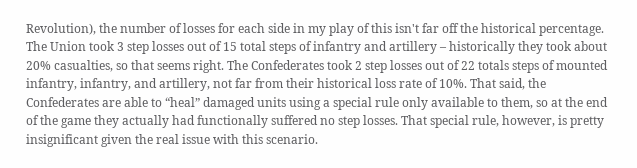Revolution), the number of losses for each side in my play of this isn't far off the historical percentage. The Union took 3 step losses out of 15 total steps of infantry and artillery – historically they took about 20% casualties, so that seems right. The Confederates took 2 step losses out of 22 totals steps of mounted infantry, infantry, and artillery, not far from their historical loss rate of 10%. That said, the Confederates are able to “heal” damaged units using a special rule only available to them, so at the end of the game they actually had functionally suffered no step losses. That special rule, however, is pretty insignificant given the real issue with this scenario.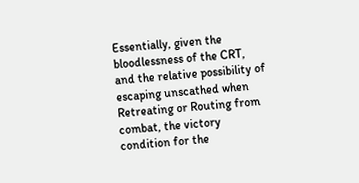Essentially, given the bloodlessness of the CRT, and the relative possibility of escaping unscathed when Retreating or Routing from combat, the victory condition for the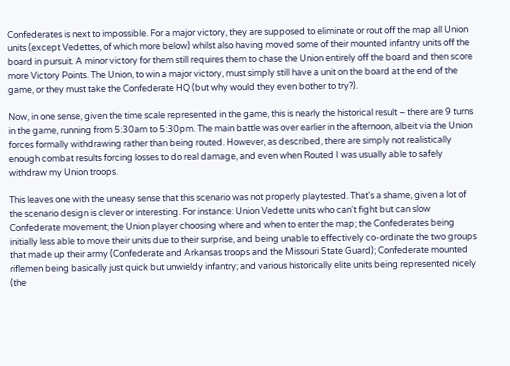Confederates is next to impossible. For a major victory, they are supposed to eliminate or rout off the map all Union units (except Vedettes, of which more below) whilst also having moved some of their mounted infantry units off the board in pursuit. A minor victory for them still requires them to chase the Union entirely off the board and then score more Victory Points. The Union, to win a major victory, must simply still have a unit on the board at the end of the game, or they must take the Confederate HQ (but why would they even bother to try?).

Now, in one sense, given the time scale represented in the game, this is nearly the historical result – there are 9 turns in the game, running from 5:30am to 5:30pm. The main battle was over earlier in the afternoon, albeit via the Union forces formally withdrawing rather than being routed. However, as described, there are simply not realistically enough combat results forcing losses to do real damage, and even when Routed I was usually able to safely withdraw my Union troops.

This leaves one with the uneasy sense that this scenario was not properly playtested. That's a shame, given a lot of the scenario design is clever or interesting. For instance: Union Vedette units who can't fight but can slow Confederate movement; the Union player choosing where and when to enter the map; the Confederates being initially less able to move their units due to their surprise, and being unable to effectively co-ordinate the two groups that made up their army (Confederate and Arkansas troops and the Missouri State Guard); Confederate mounted riflemen being basically just quick but unwieldy infantry; and various historically elite units being represented nicely (the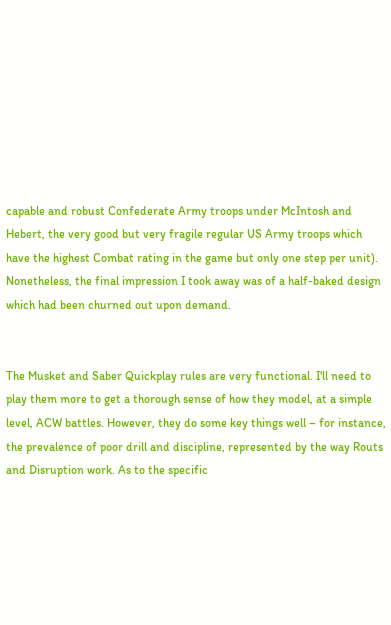capable and robust Confederate Army troops under McIntosh and Hebert, the very good but very fragile regular US Army troops which have the highest Combat rating in the game but only one step per unit). Nonetheless, the final impression I took away was of a half-baked design which had been churned out upon demand.


The Musket and Saber Quickplay rules are very functional. I'll need to play them more to get a thorough sense of how they model, at a simple level, ACW battles. However, they do some key things well – for instance, the prevalence of poor drill and discipline, represented by the way Routs and Disruption work. As to the specific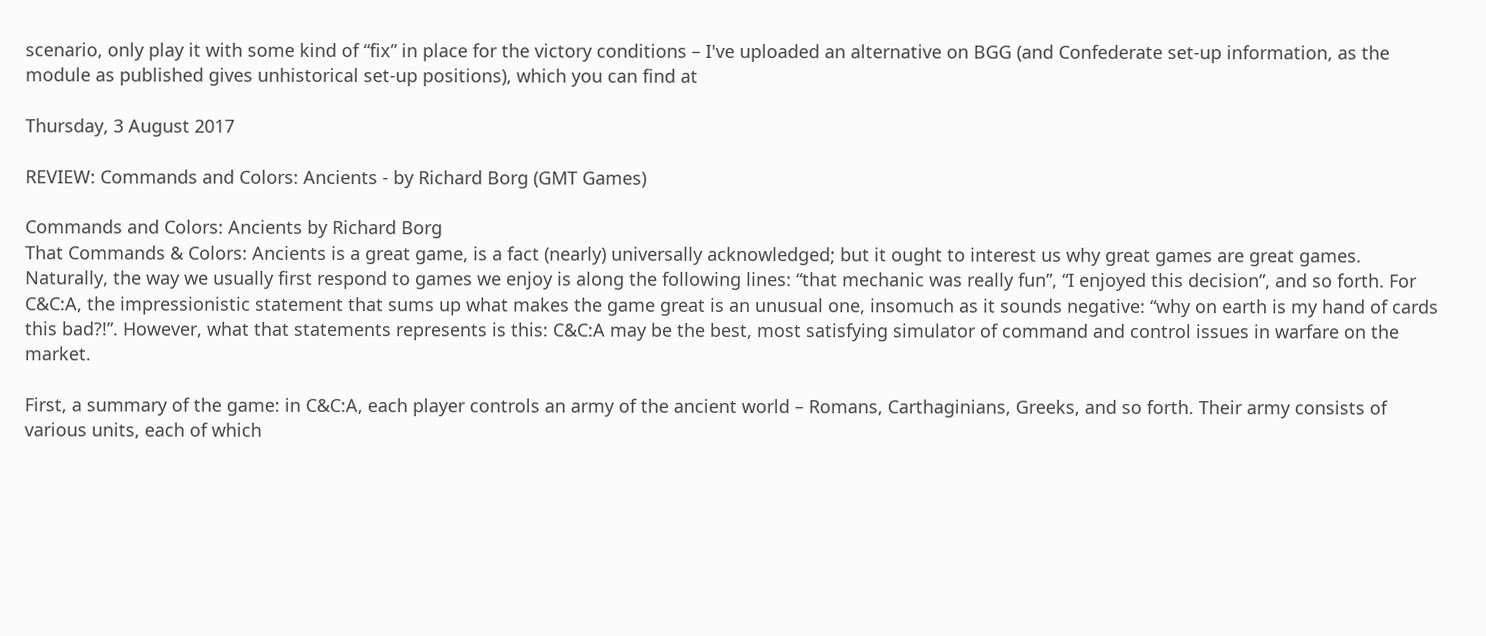scenario, only play it with some kind of “fix” in place for the victory conditions – I've uploaded an alternative on BGG (and Confederate set-up information, as the module as published gives unhistorical set-up positions), which you can find at

Thursday, 3 August 2017

REVIEW: Commands and Colors: Ancients - by Richard Borg (GMT Games)

Commands and Colors: Ancients by Richard Borg
That Commands & Colors: Ancients is a great game, is a fact (nearly) universally acknowledged; but it ought to interest us why great games are great games. Naturally, the way we usually first respond to games we enjoy is along the following lines: “that mechanic was really fun”, “I enjoyed this decision”, and so forth. For C&C:A, the impressionistic statement that sums up what makes the game great is an unusual one, insomuch as it sounds negative: “why on earth is my hand of cards this bad?!”. However, what that statements represents is this: C&C:A may be the best, most satisfying simulator of command and control issues in warfare on the market.

First, a summary of the game: in C&C:A, each player controls an army of the ancient world – Romans, Carthaginians, Greeks, and so forth. Their army consists of various units, each of which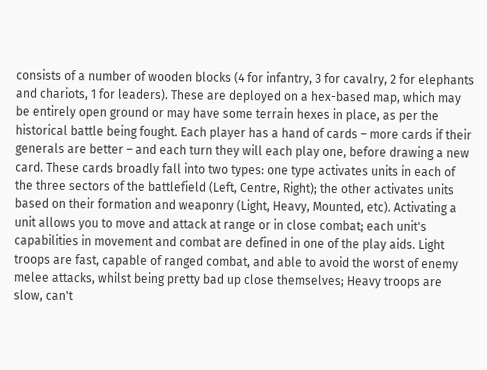consists of a number of wooden blocks (4 for infantry, 3 for cavalry, 2 for elephants and chariots, 1 for leaders). These are deployed on a hex-based map, which may be entirely open ground or may have some terrain hexes in place, as per the historical battle being fought. Each player has a hand of cards – more cards if their generals are better – and each turn they will each play one, before drawing a new card. These cards broadly fall into two types: one type activates units in each of the three sectors of the battlefield (Left, Centre, Right); the other activates units based on their formation and weaponry (Light, Heavy, Mounted, etc). Activating a unit allows you to move and attack at range or in close combat; each unit's capabilities in movement and combat are defined in one of the play aids. Light troops are fast, capable of ranged combat, and able to avoid the worst of enemy melee attacks, whilst being pretty bad up close themselves; Heavy troops are slow, can't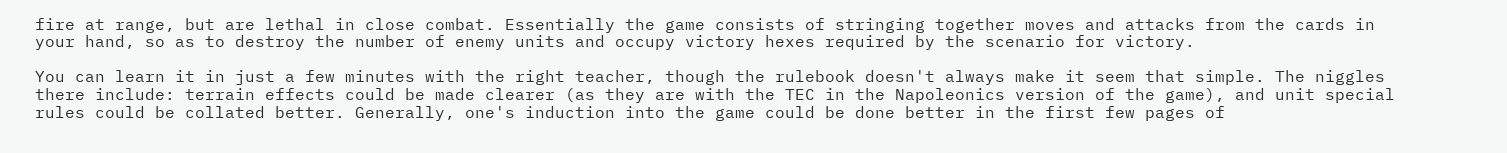fire at range, but are lethal in close combat. Essentially the game consists of stringing together moves and attacks from the cards in your hand, so as to destroy the number of enemy units and occupy victory hexes required by the scenario for victory.

You can learn it in just a few minutes with the right teacher, though the rulebook doesn't always make it seem that simple. The niggles there include: terrain effects could be made clearer (as they are with the TEC in the Napoleonics version of the game), and unit special rules could be collated better. Generally, one's induction into the game could be done better in the first few pages of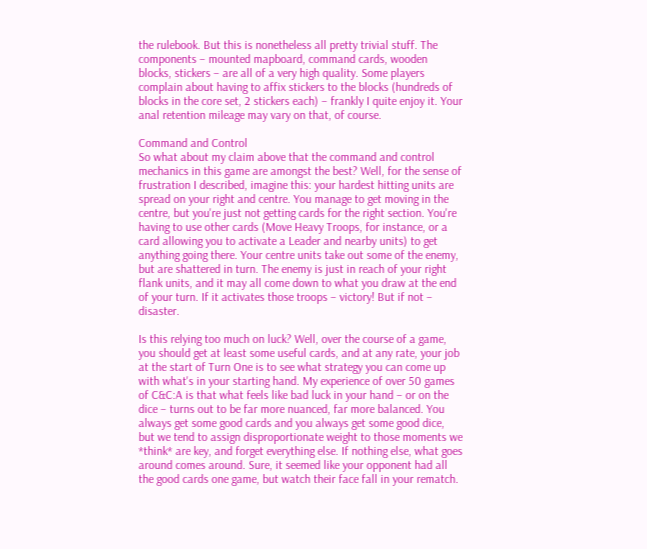the rulebook. But this is nonetheless all pretty trivial stuff. The components – mounted mapboard, command cards, wooden blocks, stickers – are all of a very high quality. Some players complain about having to affix stickers to the blocks (hundreds of blocks in the core set, 2 stickers each) – frankly I quite enjoy it. Your anal retention mileage may vary on that, of course.

Command and Control
So what about my claim above that the command and control mechanics in this game are amongst the best? Well, for the sense of frustration I described, imagine this: your hardest hitting units are spread on your right and centre. You manage to get moving in the centre, but you're just not getting cards for the right section. You're having to use other cards (Move Heavy Troops, for instance, or a card allowing you to activate a Leader and nearby units) to get anything going there. Your centre units take out some of the enemy, but are shattered in turn. The enemy is just in reach of your right flank units, and it may all come down to what you draw at the end of your turn. If it activates those troops – victory! But if not – disaster.

Is this relying too much on luck? Well, over the course of a game, you should get at least some useful cards, and at any rate, your job at the start of Turn One is to see what strategy you can come up with what's in your starting hand. My experience of over 50 games of C&C:A is that what feels like bad luck in your hand – or on the dice – turns out to be far more nuanced, far more balanced. You always get some good cards and you always get some good dice, but we tend to assign disproportionate weight to those moments we *think* are key, and forget everything else. If nothing else, what goes around comes around. Sure, it seemed like your opponent had all the good cards one game, but watch their face fall in your rematch.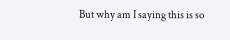But why am I saying this is so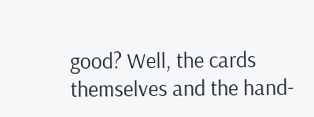good? Well, the cards themselves and the hand-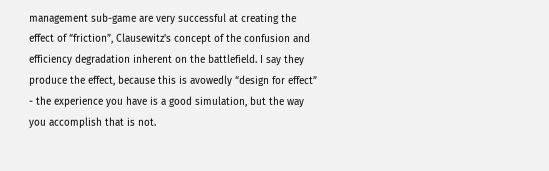management sub-game are very successful at creating the effect of “friction”, Clausewitz's concept of the confusion and efficiency degradation inherent on the battlefield. I say they produce the effect, because this is avowedly “design for effect” - the experience you have is a good simulation, but the way you accomplish that is not.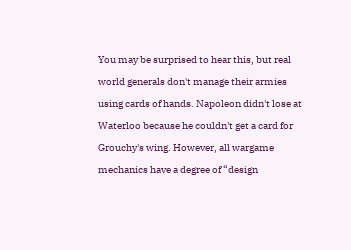You may be surprised to hear this, but real world generals don't manage their armies using cards of hands. Napoleon didn't lose at Waterloo because he couldn't get a card for Grouchy's wing. However, all wargame mechanics have a degree of “design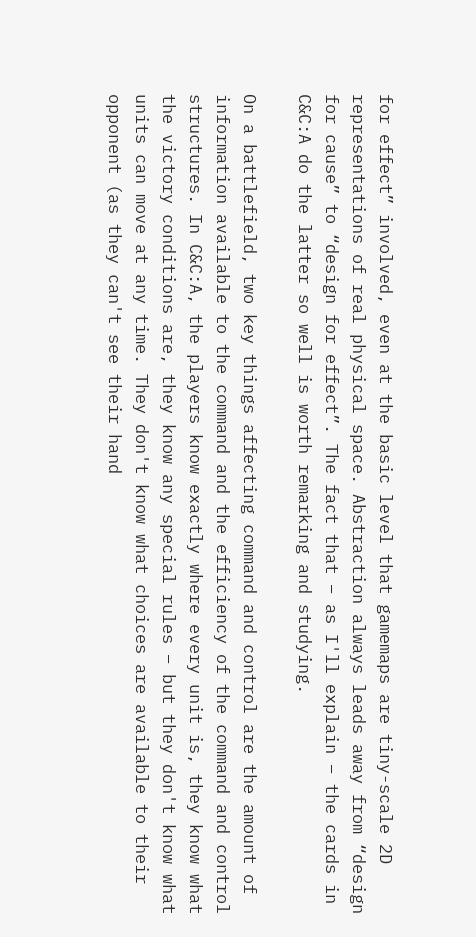for effect” involved, even at the basic level that gamemaps are tiny-scale 2D representations of real physical space. Abstraction always leads away from “design for cause” to “design for effect”. The fact that – as I'll explain – the cards in C&C:A do the latter so well is worth remarking and studying.

On a battlefield, two key things affecting command and control are the amount of information available to the command and the efficiency of the command and control structures. In C&C:A, the players know exactly where every unit is, they know what the victory conditions are, they know any special rules – but they don't know what units can move at any time. They don't know what choices are available to their opponent (as they can't see their hand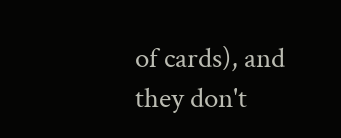of cards), and they don't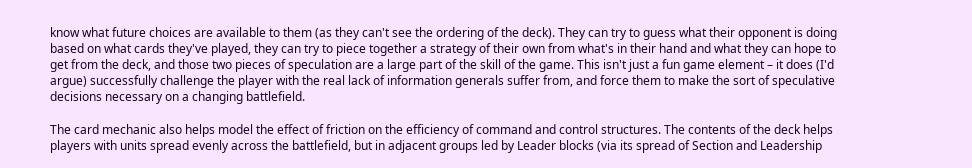know what future choices are available to them (as they can't see the ordering of the deck). They can try to guess what their opponent is doing based on what cards they've played, they can try to piece together a strategy of their own from what's in their hand and what they can hope to get from the deck, and those two pieces of speculation are a large part of the skill of the game. This isn't just a fun game element – it does (I'd argue) successfully challenge the player with the real lack of information generals suffer from, and force them to make the sort of speculative decisions necessary on a changing battlefield.

The card mechanic also helps model the effect of friction on the efficiency of command and control structures. The contents of the deck helps players with units spread evenly across the battlefield, but in adjacent groups led by Leader blocks (via its spread of Section and Leadership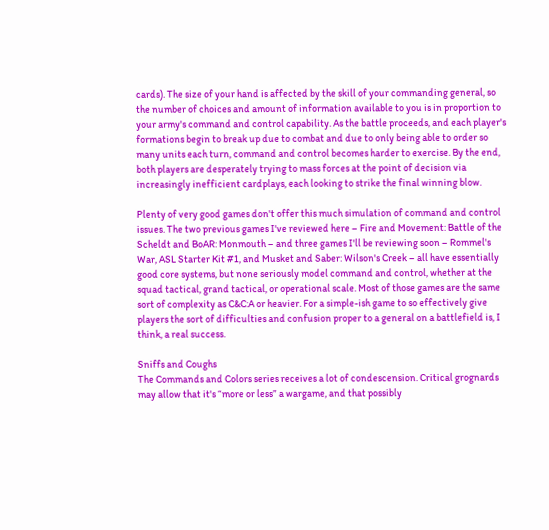cards). The size of your hand is affected by the skill of your commanding general, so the number of choices and amount of information available to you is in proportion to your army's command and control capability. As the battle proceeds, and each player's formations begin to break up due to combat and due to only being able to order so many units each turn, command and control becomes harder to exercise. By the end, both players are desperately trying to mass forces at the point of decision via increasingly inefficient cardplays, each looking to strike the final winning blow.

Plenty of very good games don't offer this much simulation of command and control issues. The two previous games I've reviewed here – Fire and Movement: Battle of the Scheldt and BoAR: Monmouth – and three games I'll be reviewing soon – Rommel's War, ASL Starter Kit #1, and Musket and Saber: Wilson's Creek – all have essentially good core systems, but none seriously model command and control, whether at the squad tactical, grand tactical, or operational scale. Most of those games are the same sort of complexity as C&C:A or heavier. For a simple-ish game to so effectively give players the sort of difficulties and confusion proper to a general on a battlefield is, I think, a real success.

Sniffs and Coughs
The Commands and Colors series receives a lot of condescension. Critical grognards may allow that it's “more or less” a wargame, and that possibly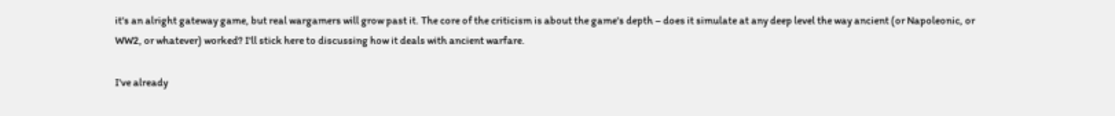it's an alright gateway game, but real wargamers will grow past it. The core of the criticism is about the game's depth – does it simulate at any deep level the way ancient (or Napoleonic, or WW2, or whatever) worked? I'll stick here to discussing how it deals with ancient warfare.

I've already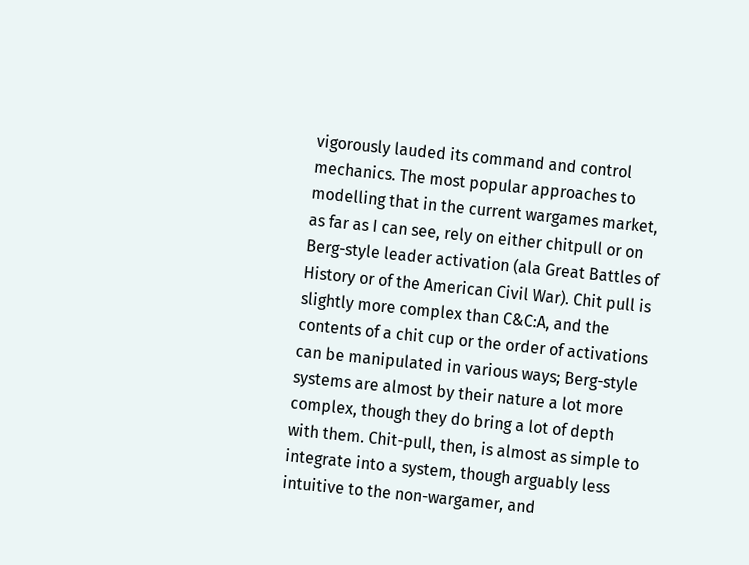vigorously lauded its command and control mechanics. The most popular approaches to modelling that in the current wargames market, as far as I can see, rely on either chitpull or on Berg-style leader activation (ala Great Battles of History or of the American Civil War). Chit pull is slightly more complex than C&C:A, and the contents of a chit cup or the order of activations can be manipulated in various ways; Berg-style systems are almost by their nature a lot more complex, though they do bring a lot of depth with them. Chit-pull, then, is almost as simple to integrate into a system, though arguably less intuitive to the non-wargamer, and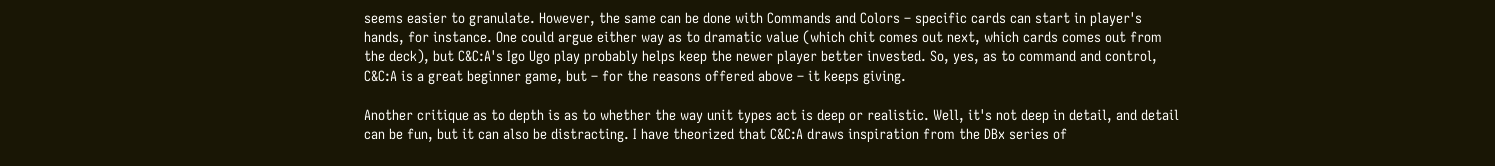seems easier to granulate. However, the same can be done with Commands and Colors – specific cards can start in player's hands, for instance. One could argue either way as to dramatic value (which chit comes out next, which cards comes out from the deck), but C&C:A's Igo Ugo play probably helps keep the newer player better invested. So, yes, as to command and control, C&C:A is a great beginner game, but – for the reasons offered above – it keeps giving.

Another critique as to depth is as to whether the way unit types act is deep or realistic. Well, it's not deep in detail, and detail can be fun, but it can also be distracting. I have theorized that C&C:A draws inspiration from the DBx series of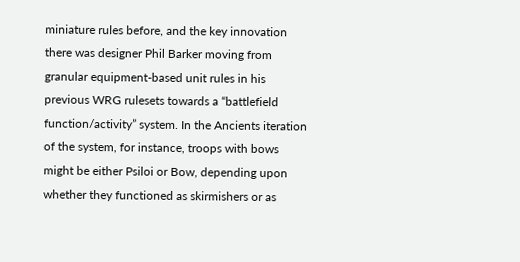miniature rules before, and the key innovation there was designer Phil Barker moving from granular equipment-based unit rules in his previous WRG rulesets towards a “battlefield function/activity” system. In the Ancients iteration of the system, for instance, troops with bows might be either Psiloi or Bow, depending upon whether they functioned as skirmishers or as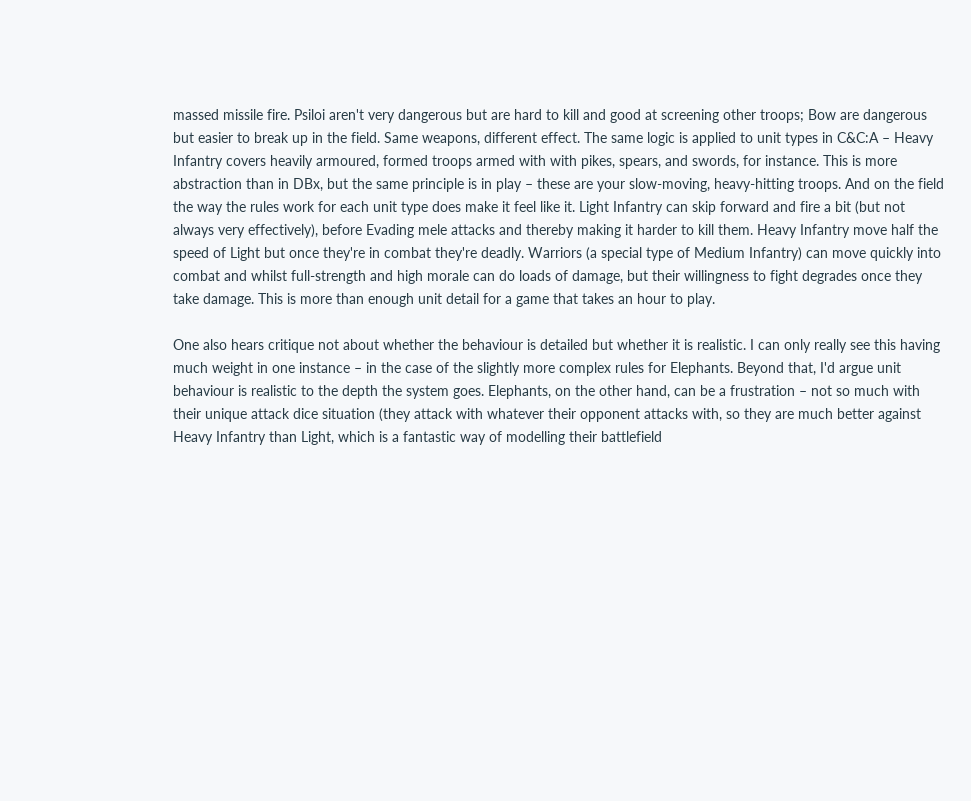massed missile fire. Psiloi aren't very dangerous but are hard to kill and good at screening other troops; Bow are dangerous but easier to break up in the field. Same weapons, different effect. The same logic is applied to unit types in C&C:A – Heavy Infantry covers heavily armoured, formed troops armed with with pikes, spears, and swords, for instance. This is more abstraction than in DBx, but the same principle is in play – these are your slow-moving, heavy-hitting troops. And on the field the way the rules work for each unit type does make it feel like it. Light Infantry can skip forward and fire a bit (but not always very effectively), before Evading mele attacks and thereby making it harder to kill them. Heavy Infantry move half the speed of Light but once they're in combat they're deadly. Warriors (a special type of Medium Infantry) can move quickly into combat and whilst full-strength and high morale can do loads of damage, but their willingness to fight degrades once they take damage. This is more than enough unit detail for a game that takes an hour to play.

One also hears critique not about whether the behaviour is detailed but whether it is realistic. I can only really see this having much weight in one instance – in the case of the slightly more complex rules for Elephants. Beyond that, I'd argue unit behaviour is realistic to the depth the system goes. Elephants, on the other hand, can be a frustration – not so much with their unique attack dice situation (they attack with whatever their opponent attacks with, so they are much better against Heavy Infantry than Light, which is a fantastic way of modelling their battlefield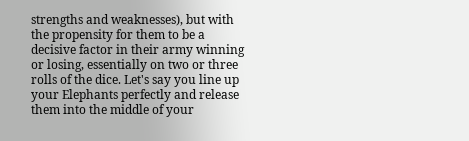strengths and weaknesses), but with the propensity for them to be a decisive factor in their army winning or losing, essentially on two or three rolls of the dice. Let's say you line up your Elephants perfectly and release them into the middle of your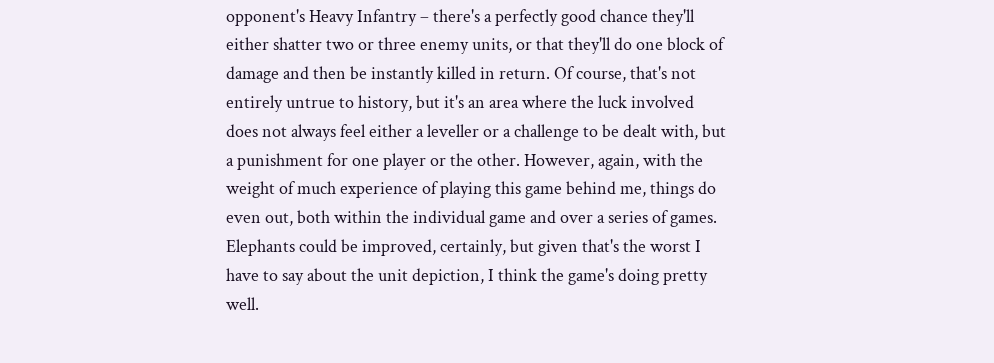opponent's Heavy Infantry – there's a perfectly good chance they'll either shatter two or three enemy units, or that they'll do one block of damage and then be instantly killed in return. Of course, that's not entirely untrue to history, but it's an area where the luck involved does not always feel either a leveller or a challenge to be dealt with, but a punishment for one player or the other. However, again, with the weight of much experience of playing this game behind me, things do even out, both within the individual game and over a series of games. Elephants could be improved, certainly, but given that's the worst I have to say about the unit depiction, I think the game's doing pretty well.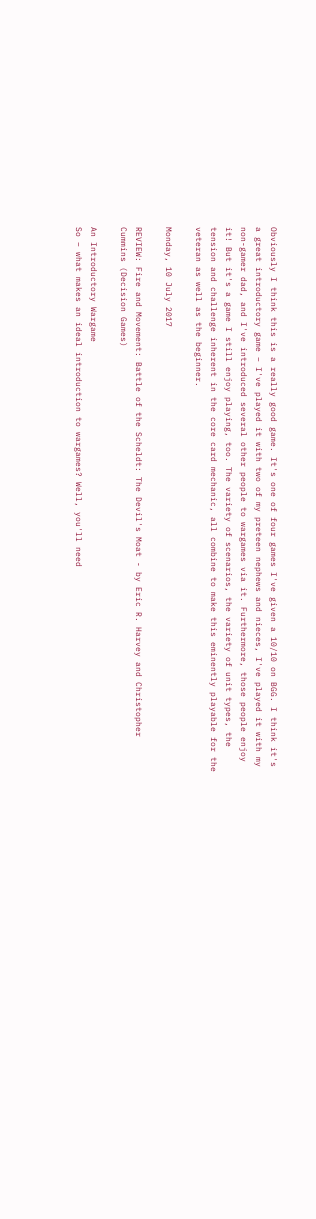Obviously I think this is a really good game. It's one of four games I've given a 10/10 on BGG. I think it's a great introductory game – I've played it with two of my preteen nephews and nieces, I've played it with my non-gamer dad, and I've introduced several other people to wargames via it. Furthermore, those people enjoy it! But it's a game I still enjoy playing, too. The variety of scenarios, the variety of unit types, the tension and challenge inherent in the core card mechanic, all combine to make this eminently playable for the veteran as well as the beginner.

Monday, 10 July 2017

REVIEW: Fire and Movement: Battle of the Scheldt: The Devil's Moat - by Eric R. Harvey and Christopher Cummins (Decision Games)

An Introductory Wargame
So – what makes an ideal introduction to wargames? Well, you'll need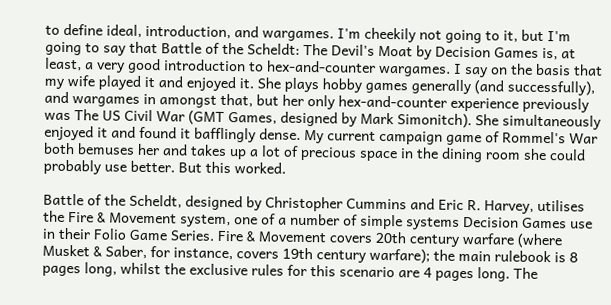to define ideal, introduction, and wargames. I'm cheekily not going to it, but I'm going to say that Battle of the Scheldt: The Devil's Moat by Decision Games is, at least, a very good introduction to hex-and-counter wargames. I say on the basis that my wife played it and enjoyed it. She plays hobby games generally (and successfully), and wargames in amongst that, but her only hex-and-counter experience previously was The US Civil War (GMT Games, designed by Mark Simonitch). She simultaneously enjoyed it and found it bafflingly dense. My current campaign game of Rommel's War both bemuses her and takes up a lot of precious space in the dining room she could probably use better. But this worked.

Battle of the Scheldt, designed by Christopher Cummins and Eric R. Harvey, utilises the Fire & Movement system, one of a number of simple systems Decision Games use in their Folio Game Series. Fire & Movement covers 20th century warfare (where Musket & Saber, for instance, covers 19th century warfare); the main rulebook is 8 pages long, whilst the exclusive rules for this scenario are 4 pages long. The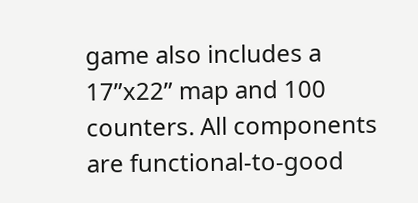game also includes a 17”x22” map and 100 counters. All components are functional-to-good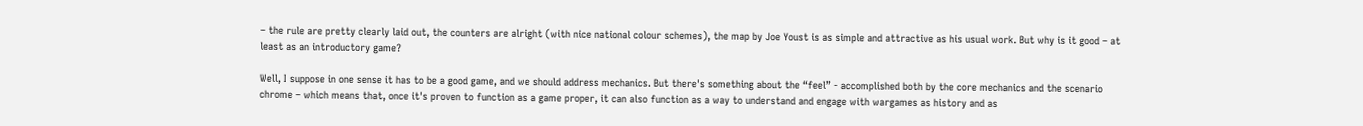– the rule are pretty clearly laid out, the counters are alright (with nice national colour schemes), the map by Joe Youst is as simple and attractive as his usual work. But why is it good – at least as an introductory game?

Well, I suppose in one sense it has to be a good game, and we should address mechanics. But there's something about the “feel” - accomplished both by the core mechanics and the scenario chrome – which means that, once it's proven to function as a game proper, it can also function as a way to understand and engage with wargames as history and as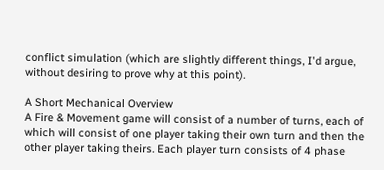conflict simulation (which are slightly different things, I'd argue, without desiring to prove why at this point).

A Short Mechanical Overview
A Fire & Movement game will consist of a number of turns, each of which will consist of one player taking their own turn and then the other player taking theirs. Each player turn consists of 4 phase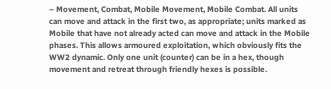– Movement, Combat, Mobile Movement, Mobile Combat. All units can move and attack in the first two, as appropriate; units marked as Mobile that have not already acted can move and attack in the Mobile phases. This allows armoured exploitation, which obviously fits the WW2 dynamic. Only one unit (counter) can be in a hex, though movement and retreat through friendly hexes is possible.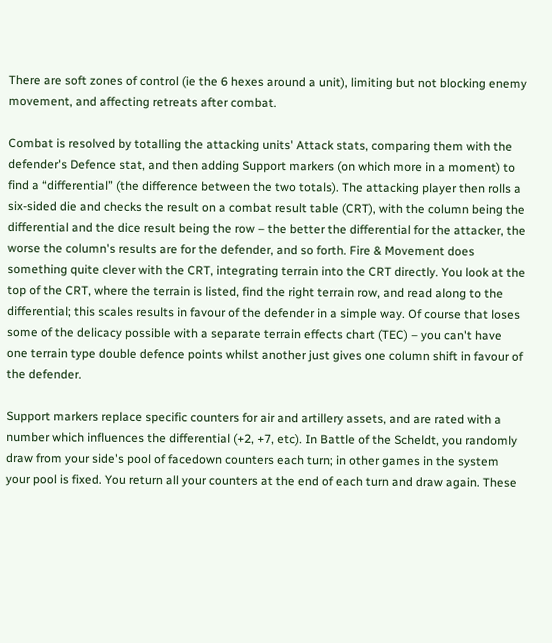There are soft zones of control (ie the 6 hexes around a unit), limiting but not blocking enemy movement, and affecting retreats after combat.

Combat is resolved by totalling the attacking units' Attack stats, comparing them with the defender's Defence stat, and then adding Support markers (on which more in a moment) to find a “differential” (the difference between the two totals). The attacking player then rolls a six-sided die and checks the result on a combat result table (CRT), with the column being the differential and the dice result being the row – the better the differential for the attacker, the worse the column's results are for the defender, and so forth. Fire & Movement does something quite clever with the CRT, integrating terrain into the CRT directly. You look at the top of the CRT, where the terrain is listed, find the right terrain row, and read along to the differential; this scales results in favour of the defender in a simple way. Of course that loses some of the delicacy possible with a separate terrain effects chart (TEC) – you can't have one terrain type double defence points whilst another just gives one column shift in favour of the defender.

Support markers replace specific counters for air and artillery assets, and are rated with a number which influences the differential (+2, +7, etc). In Battle of the Scheldt, you randomly draw from your side's pool of facedown counters each turn; in other games in the system your pool is fixed. You return all your counters at the end of each turn and draw again. These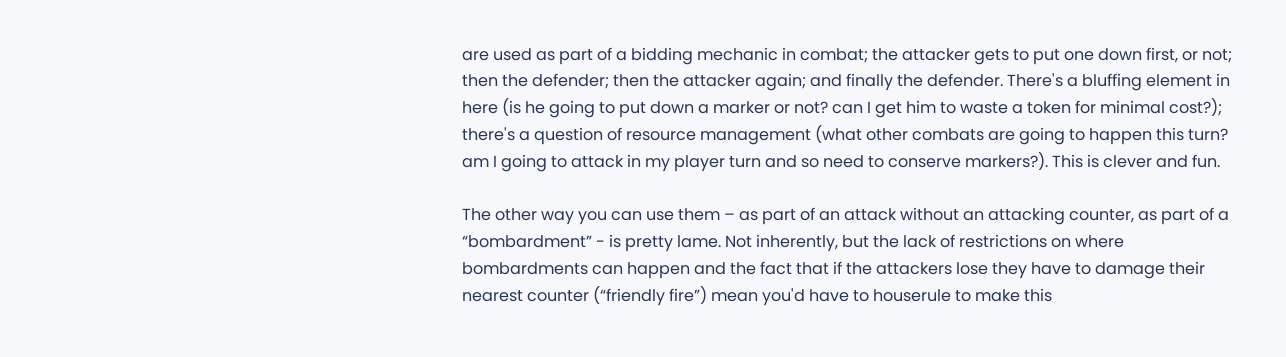are used as part of a bidding mechanic in combat; the attacker gets to put one down first, or not; then the defender; then the attacker again; and finally the defender. There's a bluffing element in here (is he going to put down a marker or not? can I get him to waste a token for minimal cost?); there's a question of resource management (what other combats are going to happen this turn? am I going to attack in my player turn and so need to conserve markers?). This is clever and fun.

The other way you can use them – as part of an attack without an attacking counter, as part of a “bombardment” - is pretty lame. Not inherently, but the lack of restrictions on where bombardments can happen and the fact that if the attackers lose they have to damage their nearest counter (“friendly fire”) mean you'd have to houserule to make this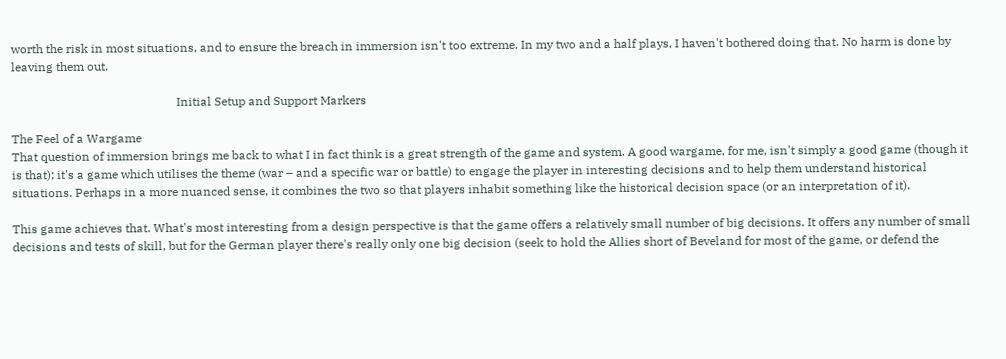worth the risk in most situations, and to ensure the breach in immersion isn't too extreme. In my two and a half plays, I haven't bothered doing that. No harm is done by leaving them out.

                                                       Initial Setup and Support Markers

The Feel of a Wargame
That question of immersion brings me back to what I in fact think is a great strength of the game and system. A good wargame, for me, isn't simply a good game (though it is that); it's a game which utilises the theme (war – and a specific war or battle) to engage the player in interesting decisions and to help them understand historical situations. Perhaps in a more nuanced sense, it combines the two so that players inhabit something like the historical decision space (or an interpretation of it).

This game achieves that. What's most interesting from a design perspective is that the game offers a relatively small number of big decisions. It offers any number of small decisions and tests of skill, but for the German player there's really only one big decision (seek to hold the Allies short of Beveland for most of the game, or defend the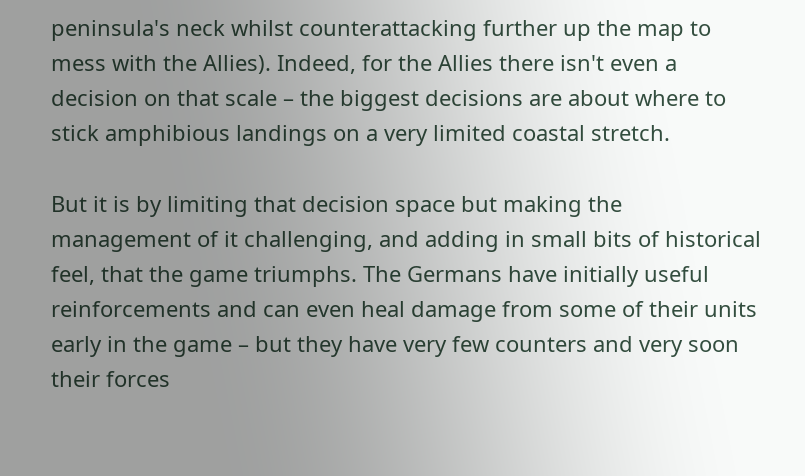peninsula's neck whilst counterattacking further up the map to mess with the Allies). Indeed, for the Allies there isn't even a decision on that scale – the biggest decisions are about where to stick amphibious landings on a very limited coastal stretch.

But it is by limiting that decision space but making the management of it challenging, and adding in small bits of historical feel, that the game triumphs. The Germans have initially useful reinforcements and can even heal damage from some of their units early in the game – but they have very few counters and very soon their forces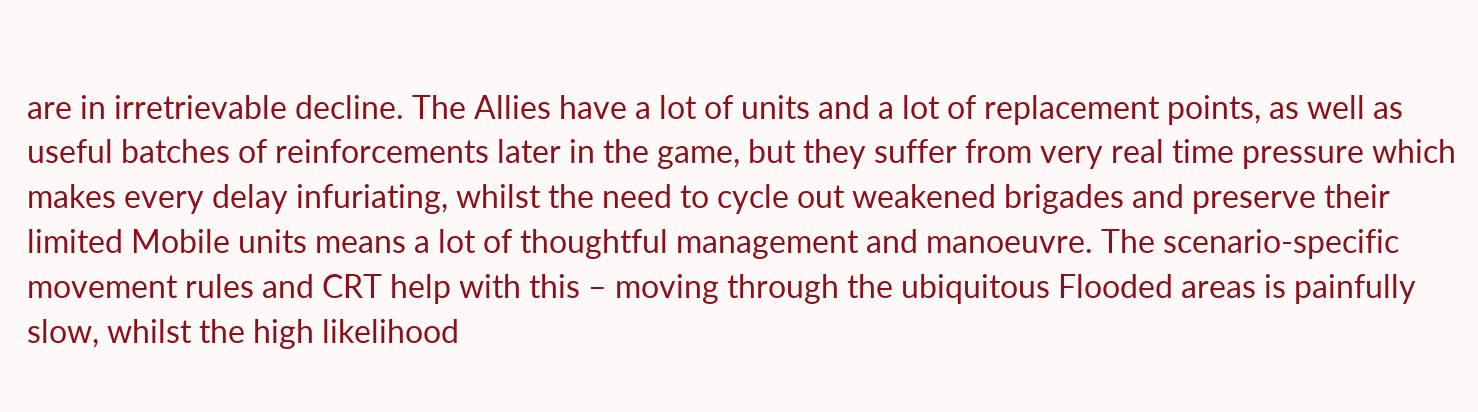are in irretrievable decline. The Allies have a lot of units and a lot of replacement points, as well as useful batches of reinforcements later in the game, but they suffer from very real time pressure which makes every delay infuriating, whilst the need to cycle out weakened brigades and preserve their limited Mobile units means a lot of thoughtful management and manoeuvre. The scenario-specific movement rules and CRT help with this – moving through the ubiquitous Flooded areas is painfully slow, whilst the high likelihood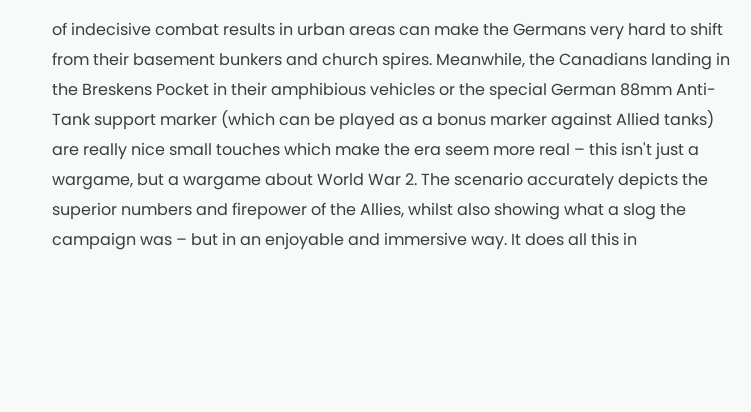of indecisive combat results in urban areas can make the Germans very hard to shift from their basement bunkers and church spires. Meanwhile, the Canadians landing in the Breskens Pocket in their amphibious vehicles or the special German 88mm Anti-Tank support marker (which can be played as a bonus marker against Allied tanks) are really nice small touches which make the era seem more real – this isn't just a wargame, but a wargame about World War 2. The scenario accurately depicts the superior numbers and firepower of the Allies, whilst also showing what a slog the campaign was – but in an enjoyable and immersive way. It does all this in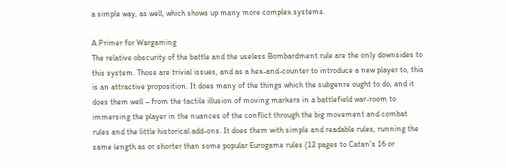a simple way, as well, which shows up many more complex systems.

A Primer for Wargaming
The relative obscurity of the battle and the useless Bombardment rule are the only downsides to this system. Those are trivial issues, and as a hex-and-counter to introduce a new player to, this is an attractive proposition. It does many of the things which the subgenre ought to do, and it does them well – from the tactile illusion of moving markers in a battlefield war-room to immersing the player in the nuances of the conflict through the big movement and combat rules and the little historical add-ons. It does them with simple and readable rules, running the same length as or shorter than some popular Eurogame rules (12 pages to Catan's 16 or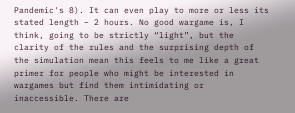Pandemic's 8). It can even play to more or less its stated length – 2 hours. No good wargame is, I think, going to be strictly “light”, but the clarity of the rules and the surprising depth of the simulation mean this feels to me like a great primer for people who might be interested in wargames but find them intimidating or inaccessible. There are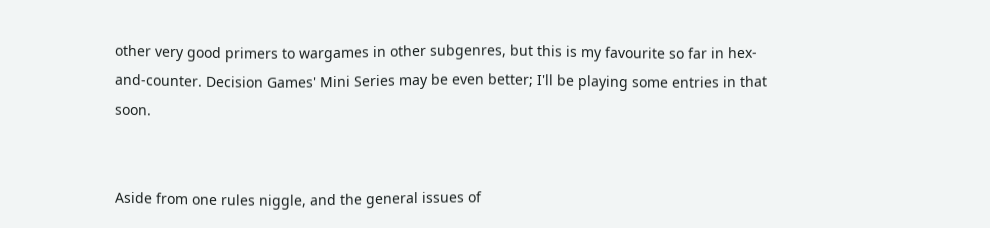other very good primers to wargames in other subgenres, but this is my favourite so far in hex-and-counter. Decision Games' Mini Series may be even better; I'll be playing some entries in that soon.


Aside from one rules niggle, and the general issues of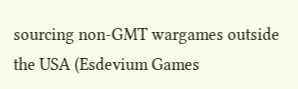sourcing non-GMT wargames outside the USA (Esdevium Games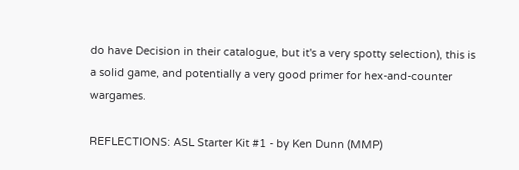do have Decision in their catalogue, but it's a very spotty selection), this is a solid game, and potentially a very good primer for hex-and-counter wargames.

REFLECTIONS: ASL Starter Kit #1 - by Ken Dunn (MMP)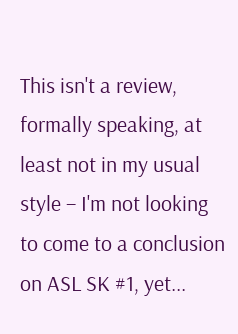This isn't a review, formally speaking, at least not in my usual style – I'm not looking to come to a conclusion on ASL SK #1, yet...